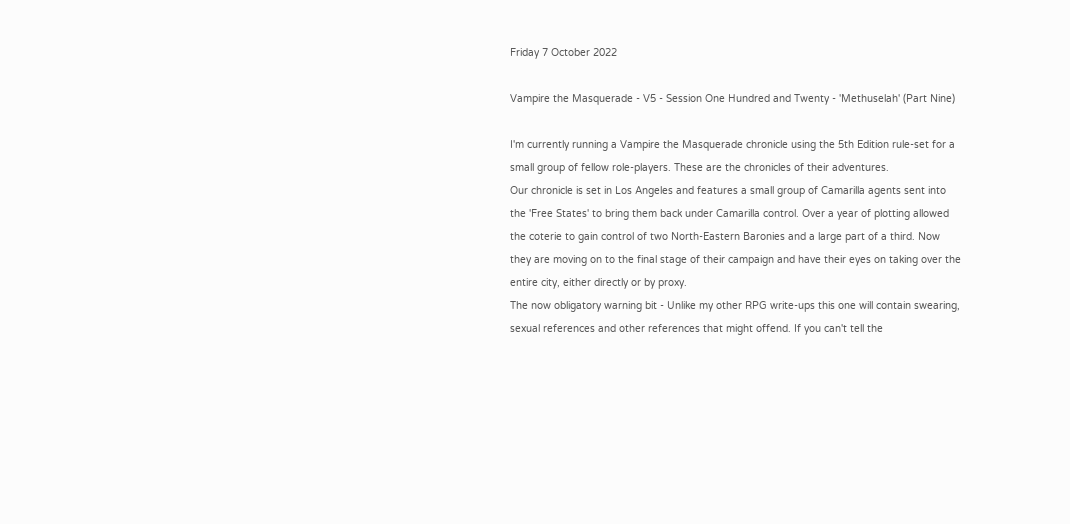Friday 7 October 2022

Vampire the Masquerade - V5 - Session One Hundred and Twenty - 'Methuselah' (Part Nine)

I'm currently running a Vampire the Masquerade chronicle using the 5th Edition rule-set for a small group of fellow role-players. These are the chronicles of their adventures.
Our chronicle is set in Los Angeles and features a small group of Camarilla agents sent into the 'Free States' to bring them back under Camarilla control. Over a year of plotting allowed the coterie to gain control of two North-Eastern Baronies and a large part of a third. Now they are moving on to the final stage of their campaign and have their eyes on taking over the entire city, either directly or by proxy.
The now obligatory warning bit - Unlike my other RPG write-ups this one will contain swearing, sexual references and other references that might offend. If you can't tell the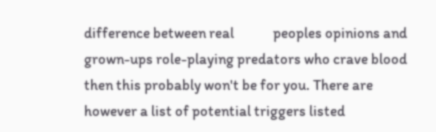difference between real             peoples opinions and grown-ups role-playing predators who crave blood then this probably won't be for you. There are however a list of potential triggers listed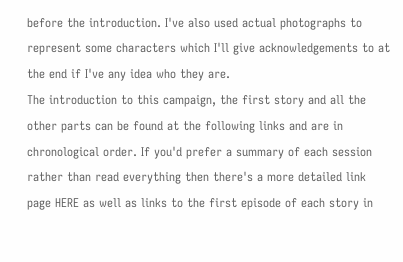before the introduction. I've also used actual photographs to represent some characters which I'll give acknowledgements to at the end if I've any idea who they are.
The introduction to this campaign, the first story and all the other parts can be found at the following links and are in chronological order. If you'd prefer a summary of each session rather than read everything then there's a more detailed link page HERE as well as links to the first episode of each story in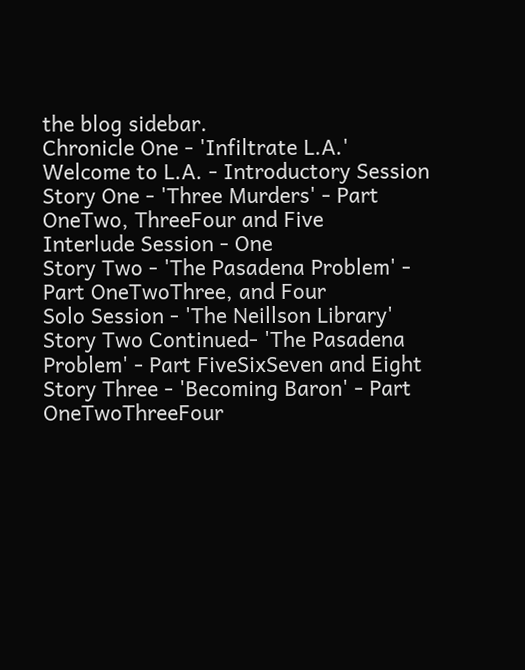the blog sidebar.
Chronicle One - 'Infiltrate L.A.'
Welcome to L.A. - Introductory Session
Story One - 'Three Murders' - Part OneTwo, ThreeFour and Five
Interlude Session - One
Story Two - 'The Pasadena Problem' - Part OneTwoThree, and Four
Solo Session - 'The Neillson Library'
Story Two Continued- 'The Pasadena Problem' - Part FiveSixSeven and Eight
Story Three - 'Becoming Baron' - Part OneTwoThreeFour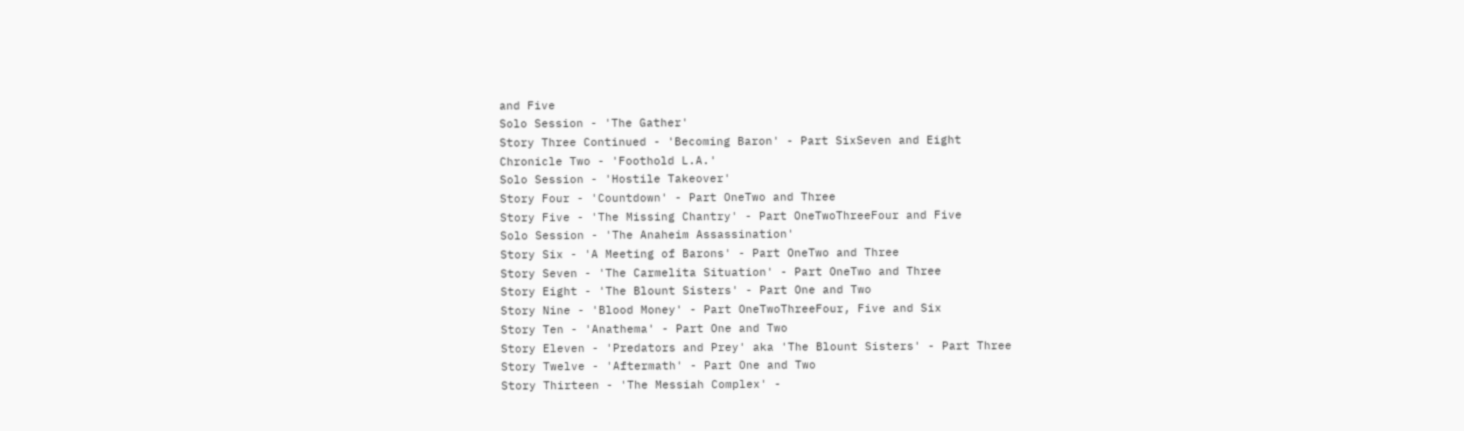and Five
Solo Session - 'The Gather'
Story Three Continued - 'Becoming Baron' - Part SixSeven and Eight
Chronicle Two - 'Foothold L.A.'
Solo Session - 'Hostile Takeover'
Story Four - 'Countdown' - Part OneTwo and Three
Story Five - 'The Missing Chantry' - Part OneTwoThreeFour and Five
Solo Session - 'The Anaheim Assassination'
Story Six - 'A Meeting of Barons' - Part OneTwo and Three
Story Seven - 'The Carmelita Situation' - Part OneTwo and Three
Story Eight - 'The Blount Sisters' - Part One and Two
Story Nine - 'Blood Money' - Part OneTwoThreeFour, Five and Six
Story Ten - 'Anathema' - Part One and Two
Story Eleven - 'Predators and Prey' aka 'The Blount Sisters' - Part Three
Story Twelve - 'Aftermath' - Part One and Two
Story Thirteen - 'The Messiah Complex' -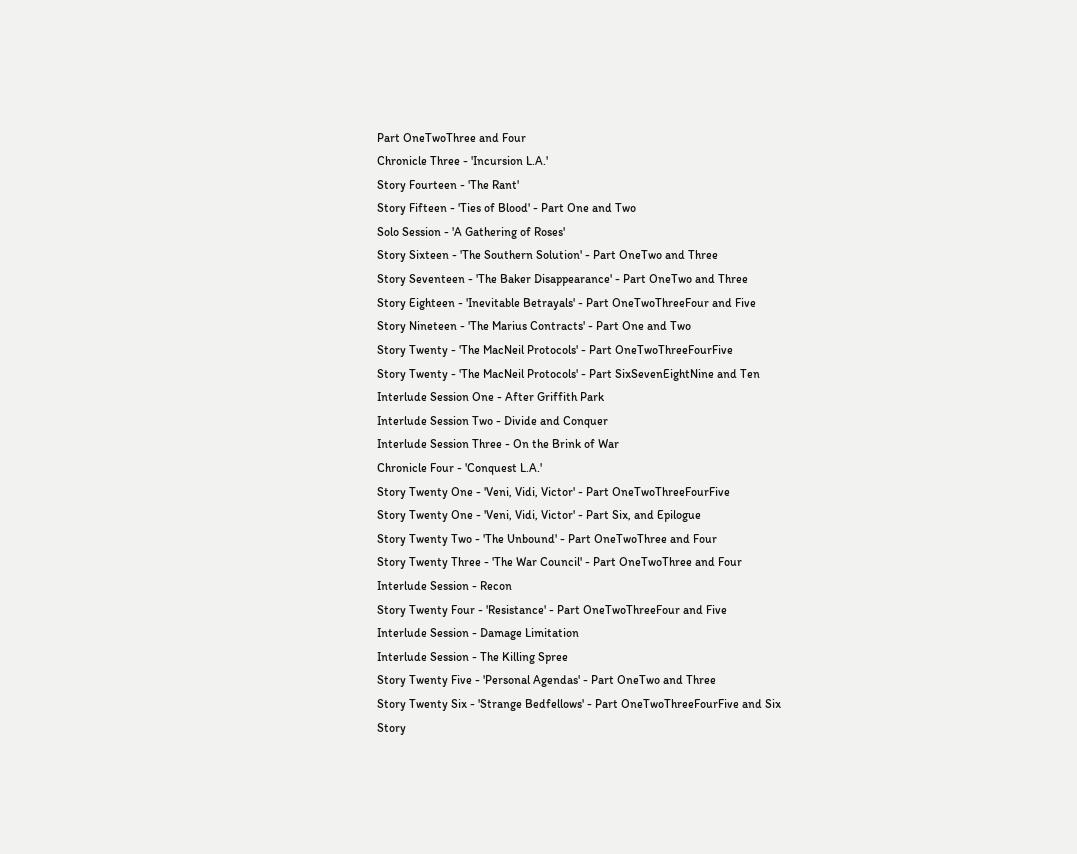Part OneTwoThree and Four
Chronicle Three - 'Incursion L.A.'
Story Fourteen - 'The Rant'
Story Fifteen - 'Ties of Blood' - Part One and Two
Solo Session - 'A Gathering of Roses'
Story Sixteen - 'The Southern Solution' - Part OneTwo and Three
Story Seventeen - 'The Baker Disappearance' - Part OneTwo and Three
Story Eighteen - 'Inevitable Betrayals' - Part OneTwoThreeFour and Five
Story Nineteen - 'The Marius Contracts' - Part One and Two
Story Twenty - 'The MacNeil Protocols' - Part OneTwoThreeFourFive
Story Twenty - 'The MacNeil Protocols' - Part SixSevenEightNine and Ten
Interlude Session One - After Griffith Park
Interlude Session Two - Divide and Conquer
Interlude Session Three - On the Brink of War
Chronicle Four - 'Conquest L.A.'
Story Twenty One - 'Veni, Vidi, Victor' - Part OneTwoThreeFourFive
Story Twenty One - 'Veni, Vidi, Victor' - Part Six, and Epilogue
Story Twenty Two - 'The Unbound' - Part OneTwoThree and Four
Story Twenty Three - 'The War Council' - Part OneTwoThree and Four
Interlude Session - Recon
Story Twenty Four - 'Resistance' - Part OneTwoThreeFour and Five
Interlude Session - Damage Limitation
Interlude Session - The Killing Spree
Story Twenty Five - 'Personal Agendas' - Part OneTwo and Three
Story Twenty Six - 'Strange Bedfellows' - Part OneTwoThreeFourFive and Six
Story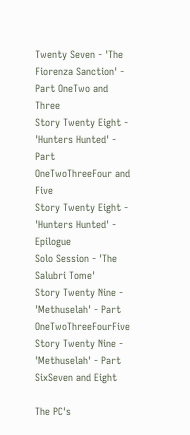Twenty Seven - 'The Fiorenza Sanction' - Part OneTwo and Three
Story Twenty Eight - 'Hunters Hunted' - Part OneTwoThreeFour and Five
Story Twenty Eight - 'Hunters Hunted' - Epilogue
Solo Session - 'The Salubri Tome'
Story Twenty Nine - 'Methuselah' - Part OneTwoThreeFourFive
Story Twenty Nine - 'Methuselah' - Part SixSeven and Eight

The PC's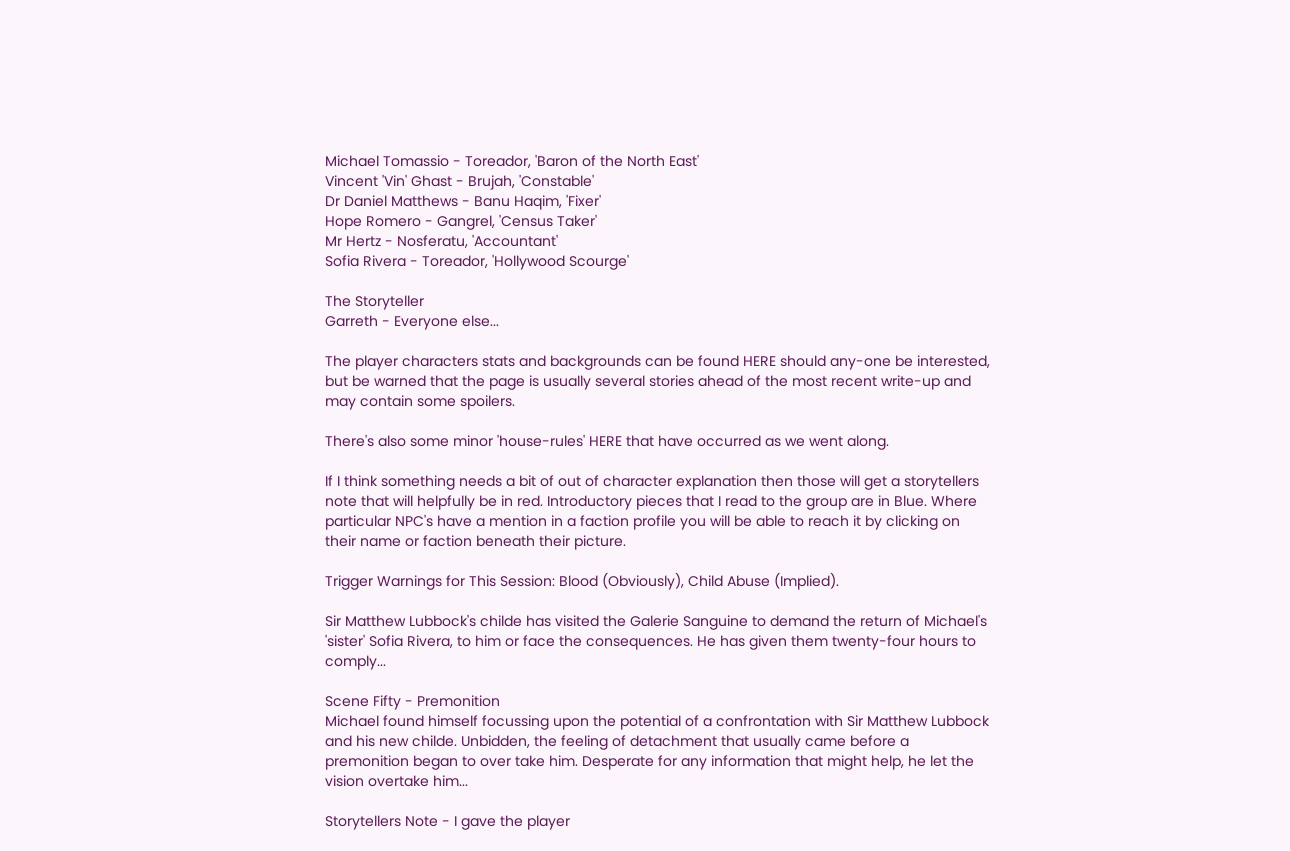Michael Tomassio - Toreador, 'Baron of the North East'
Vincent 'Vin' Ghast - Brujah, 'Constable'
Dr Daniel Matthews - Banu Haqim, 'Fixer'
Hope Romero - Gangrel, 'Census Taker'
Mr Hertz - Nosferatu, 'Accountant'
Sofia Rivera - Toreador, 'Hollywood Scourge'

The Storyteller
Garreth - Everyone else...

The player characters stats and backgrounds can be found HERE should any-one be interested, but be warned that the page is usually several stories ahead of the most recent write-up and may contain some spoilers.

There's also some minor 'house-rules' HERE that have occurred as we went along.

If I think something needs a bit of out of character explanation then those will get a storytellers note that will helpfully be in red. Introductory pieces that I read to the group are in Blue. Where particular NPC's have a mention in a faction profile you will be able to reach it by clicking on their name or faction beneath their picture.

Trigger Warnings for This Session: Blood (Obviously), Child Abuse (Implied).

Sir Matthew Lubbock's childe has visited the Galerie Sanguine to demand the return of Michael's 'sister' Sofia Rivera, to him or face the consequences. He has given them twenty-four hours to comply...

Scene Fifty - Premonition
Michael found himself focussing upon the potential of a confrontation with Sir Matthew Lubbock and his new childe. Unbidden, the feeling of detachment that usually came before a premonition began to over take him. Desperate for any information that might help, he let the vision overtake him...

Storytellers Note - I gave the player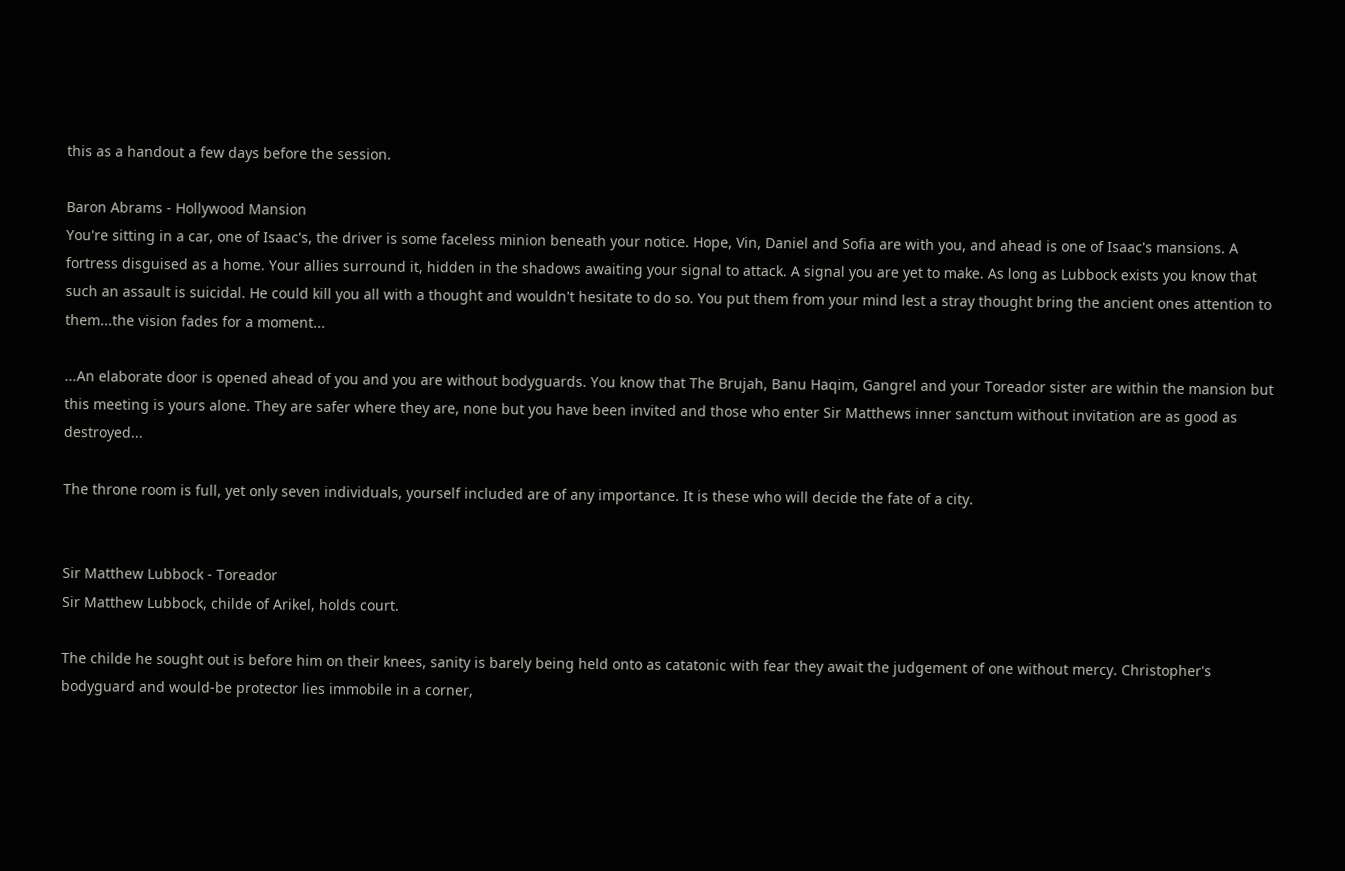this as a handout a few days before the session.

Baron Abrams - Hollywood Mansion
You're sitting in a car, one of Isaac's, the driver is some faceless minion beneath your notice. Hope, Vin, Daniel and Sofia are with you, and ahead is one of Isaac's mansions. A fortress disguised as a home. Your allies surround it, hidden in the shadows awaiting your signal to attack. A signal you are yet to make. As long as Lubbock exists you know that such an assault is suicidal. He could kill you all with a thought and wouldn't hesitate to do so. You put them from your mind lest a stray thought bring the ancient ones attention to them...the vision fades for a moment...

...An elaborate door is opened ahead of you and you are without bodyguards. You know that The Brujah, Banu Haqim, Gangrel and your Toreador sister are within the mansion but this meeting is yours alone. They are safer where they are, none but you have been invited and those who enter Sir Matthews inner sanctum without invitation are as good as destroyed...

The throne room is full, yet only seven individuals, yourself included are of any importance. It is these who will decide the fate of a city.


Sir Matthew Lubbock - Toreador
Sir Matthew Lubbock, childe of Arikel, holds court.

The childe he sought out is before him on their knees, sanity is barely being held onto as catatonic with fear they await the judgement of one without mercy. Christopher's bodyguard and would-be protector lies immobile in a corner,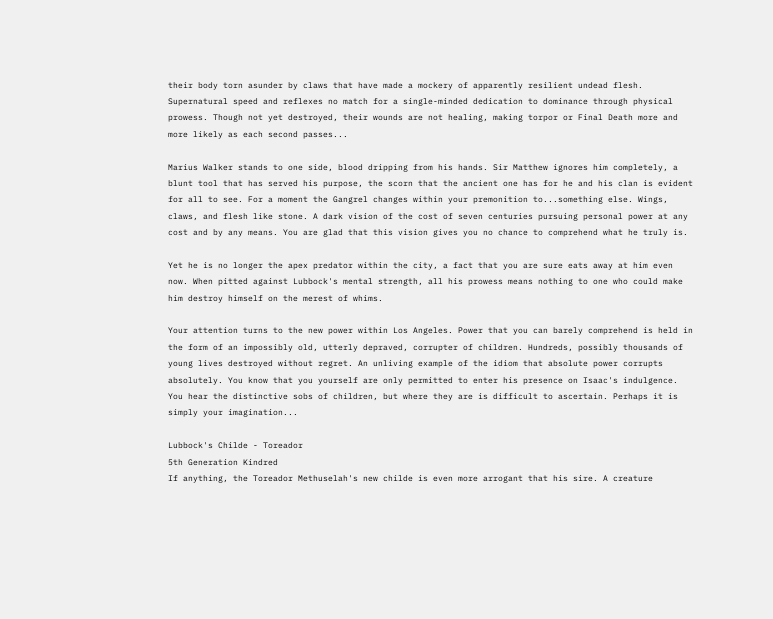their body torn asunder by claws that have made a mockery of apparently resilient undead flesh. Supernatural speed and reflexes no match for a single-minded dedication to dominance through physical prowess. Though not yet destroyed, their wounds are not healing, making torpor or Final Death more and more likely as each second passes...

Marius Walker stands to one side, blood dripping from his hands. Sir Matthew ignores him completely, a blunt tool that has served his purpose, the scorn that the ancient one has for he and his clan is evident for all to see. For a moment the Gangrel changes within your premonition to...something else. Wings, claws, and flesh like stone. A dark vision of the cost of seven centuries pursuing personal power at any cost and by any means. You are glad that this vision gives you no chance to comprehend what he truly is.

Yet he is no longer the apex predator within the city, a fact that you are sure eats away at him even now. When pitted against Lubbock's mental strength, all his prowess means nothing to one who could make him destroy himself on the merest of whims.

Your attention turns to the new power within Los Angeles. Power that you can barely comprehend is held in the form of an impossibly old, utterly depraved, corrupter of children. Hundreds, possibly thousands of young lives destroyed without regret. An unliving example of the idiom that absolute power corrupts absolutely. You know that you yourself are only permitted to enter his presence on Isaac's indulgence. You hear the distinctive sobs of children, but where they are is difficult to ascertain. Perhaps it is simply your imagination...

Lubbock's Childe - Toreador
5th Generation Kindred
If anything, the Toreador Methuselah's new childe is even more arrogant that his sire. A creature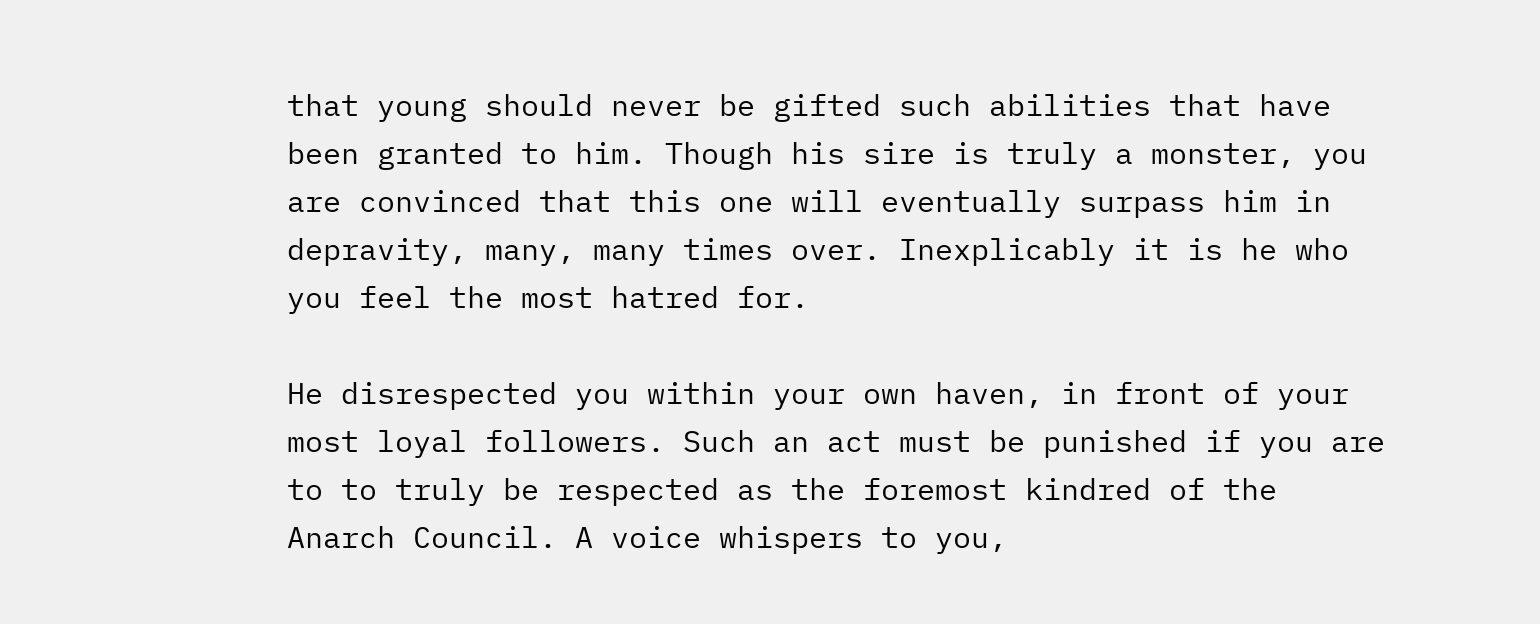that young should never be gifted such abilities that have been granted to him. Though his sire is truly a monster, you are convinced that this one will eventually surpass him in depravity, many, many times over. Inexplicably it is he who you feel the most hatred for.

He disrespected you within your own haven, in front of your most loyal followers. Such an act must be punished if you are to to truly be respected as the foremost kindred of the Anarch Council. A voice whispers to you,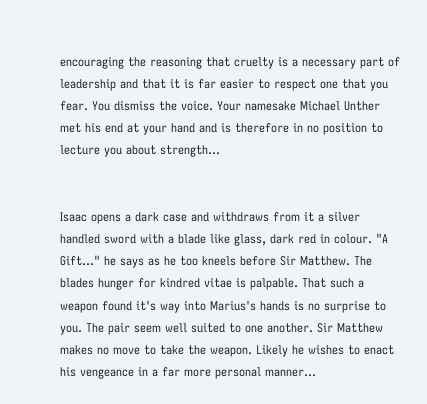encouraging the reasoning that cruelty is a necessary part of leadership and that it is far easier to respect one that you fear. You dismiss the voice. Your namesake Michael Unther met his end at your hand and is therefore in no position to lecture you about strength...


Isaac opens a dark case and withdraws from it a silver handled sword with a blade like glass, dark red in colour. "A Gift..." he says as he too kneels before Sir Matthew. The blades hunger for kindred vitae is palpable. That such a weapon found it's way into Marius's hands is no surprise to you. The pair seem well suited to one another. Sir Matthew makes no move to take the weapon. Likely he wishes to enact his vengeance in a far more personal manner...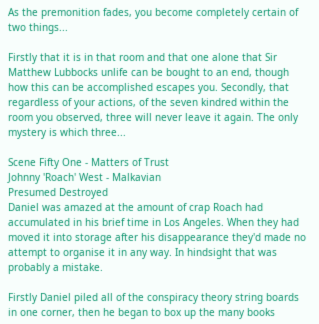As the premonition fades, you become completely certain of two things...

Firstly that it is in that room and that one alone that Sir Matthew Lubbocks unlife can be bought to an end, though how this can be accomplished escapes you. Secondly, that regardless of your actions, of the seven kindred within the room you observed, three will never leave it again. The only mystery is which three...

Scene Fifty One - Matters of Trust
Johnny 'Roach' West - Malkavian
Presumed Destroyed
Daniel was amazed at the amount of crap Roach had accumulated in his brief time in Los Angeles. When they had moved it into storage after his disappearance they'd made no attempt to organise it in any way. In hindsight that was probably a mistake.

Firstly Daniel piled all of the conspiracy theory string boards in one corner, then he began to box up the many books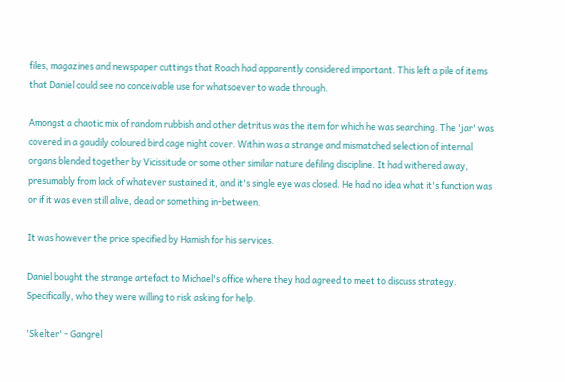files, magazines and newspaper cuttings that Roach had apparently considered important. This left a pile of items that Daniel could see no conceivable use for whatsoever to wade through.

Amongst a chaotic mix of random rubbish and other detritus was the item for which he was searching. The 'jar' was covered in a gaudily coloured bird cage night cover. Within was a strange and mismatched selection of internal organs blended together by Vicissitude or some other similar nature defiling discipline. It had withered away, presumably from lack of whatever sustained it, and it's single eye was closed. He had no idea what it's function was or if it was even still alive, dead or something in-between.

It was however the price specified by Hamish for his services.

Daniel bought the strange artefact to Michael's office where they had agreed to meet to discuss strategy. Specifically, who they were willing to risk asking for help.

'Skelter' - Gangrel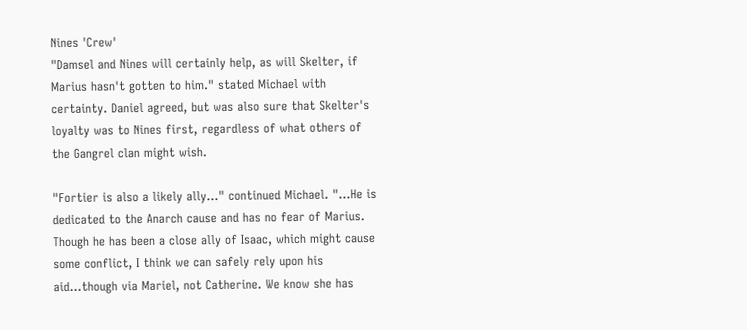Nines 'Crew'
"Damsel and Nines will certainly help, as will Skelter, if Marius hasn't gotten to him." stated Michael with certainty. Daniel agreed, but was also sure that Skelter's loyalty was to Nines first, regardless of what others of the Gangrel clan might wish.

"Fortier is also a likely ally..." continued Michael. "...He is dedicated to the Anarch cause and has no fear of Marius. Though he has been a close ally of Isaac, which might cause some conflict, I think we can safely rely upon his aid...though via Mariel, not Catherine. We know she has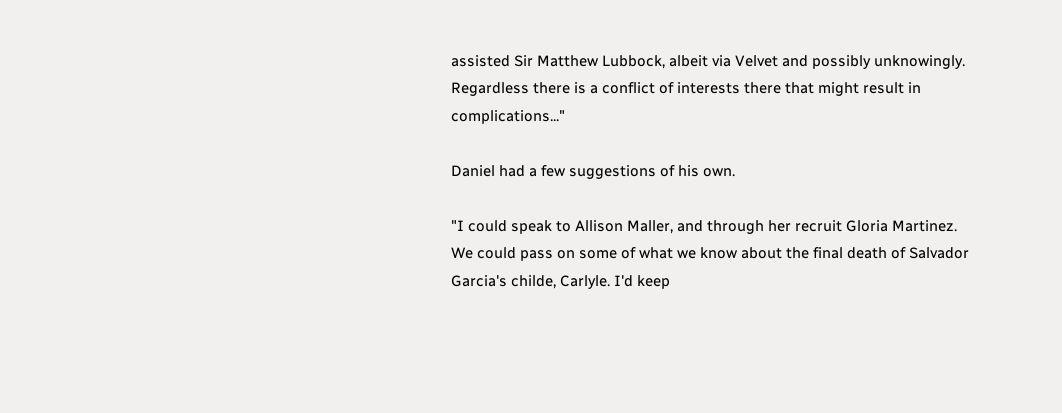assisted Sir Matthew Lubbock, albeit via Velvet and possibly unknowingly. Regardless there is a conflict of interests there that might result in complications..."

Daniel had a few suggestions of his own.

"I could speak to Allison Maller, and through her recruit Gloria Martinez. We could pass on some of what we know about the final death of Salvador Garcia's childe, Carlyle. I'd keep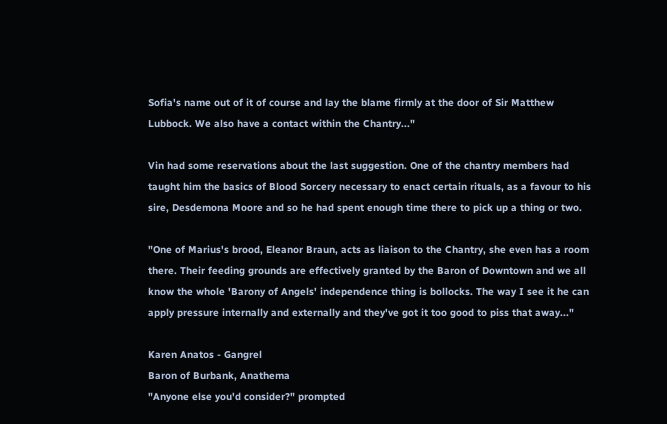Sofia's name out of it of course and lay the blame firmly at the door of Sir Matthew Lubbock. We also have a contact within the Chantry..."

Vin had some reservations about the last suggestion. One of the chantry members had taught him the basics of Blood Sorcery necessary to enact certain rituals, as a favour to his sire, Desdemona Moore and so he had spent enough time there to pick up a thing or two.

"One of Marius's brood, Eleanor Braun, acts as liaison to the Chantry, she even has a room there. Their feeding grounds are effectively granted by the Baron of Downtown and we all know the whole 'Barony of Angels' independence thing is bollocks. The way I see it he can apply pressure internally and externally and they've got it too good to piss that away..."

Karen Anatos - Gangrel
Baron of Burbank, Anathema
"Anyone else you'd consider?" prompted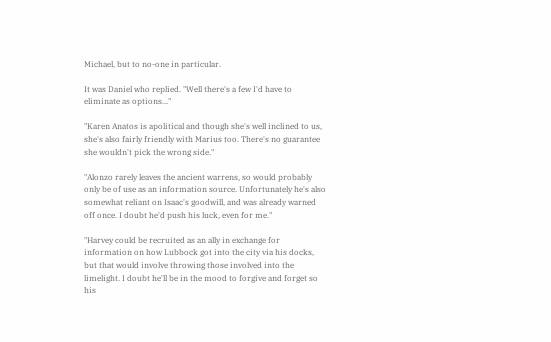Michael, but to no-one in particular.

It was Daniel who replied. "Well there's a few I'd have to eliminate as options..."

"Karen Anatos is apolitical and though she's well inclined to us, she's also fairly friendly with Marius too. There's no guarantee she wouldn't pick the wrong side."

"Alonzo rarely leaves the ancient warrens, so would probably only be of use as an information source. Unfortunately he's also somewhat reliant on Isaac's goodwill, and was already warned off once. I doubt he'd push his luck, even for me."

"Harvey could be recruited as an ally in exchange for information on how Lubbock got into the city via his docks, but that would involve throwing those involved into the limelight. I doubt he'll be in the mood to forgive and forget so his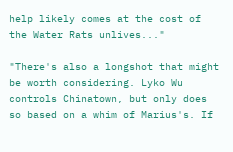help likely comes at the cost of the Water Rats unlives..."

"There's also a longshot that might be worth considering. Lyko Wu controls Chinatown, but only does so based on a whim of Marius's. If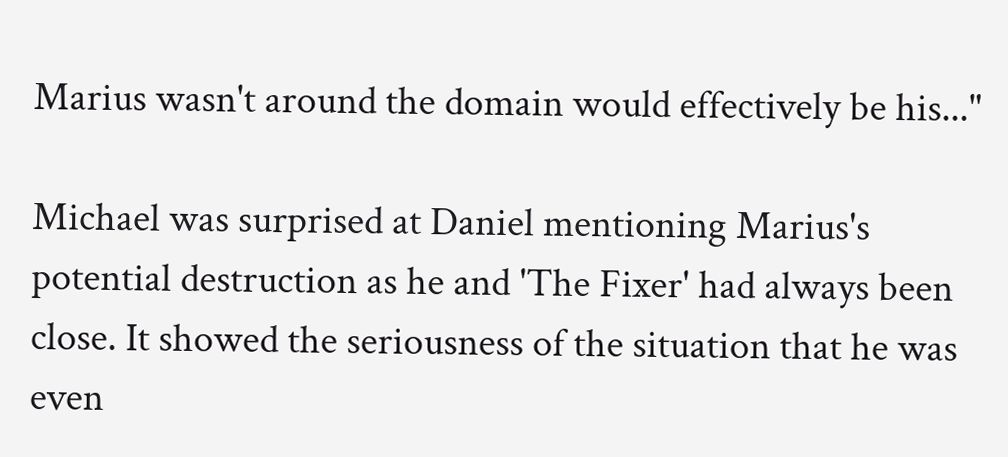Marius wasn't around the domain would effectively be his..."

Michael was surprised at Daniel mentioning Marius's potential destruction as he and 'The Fixer' had always been close. It showed the seriousness of the situation that he was even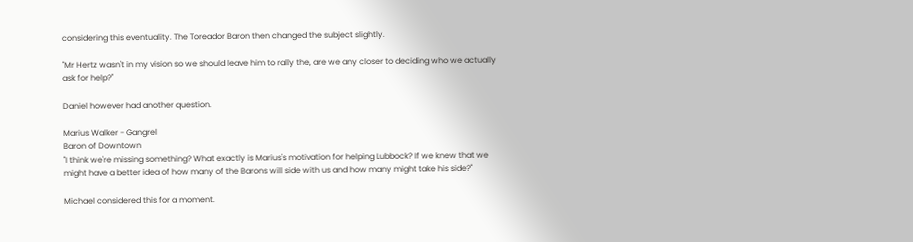considering this eventuality. The Toreador Baron then changed the subject slightly.

"Mr Hertz wasn't in my vision so we should leave him to rally the, are we any closer to deciding who we actually ask for help?"

Daniel however had another question.

Marius Walker - Gangrel
Baron of Downtown
"I think we're missing something? What exactly is Marius's motivation for helping Lubbock? If we knew that we might have a better idea of how many of the Barons will side with us and how many might take his side?"

Michael considered this for a moment.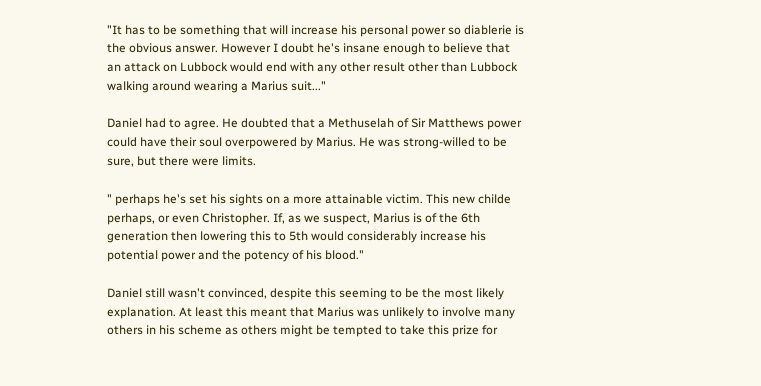"It has to be something that will increase his personal power so diablerie is the obvious answer. However I doubt he's insane enough to believe that an attack on Lubbock would end with any other result other than Lubbock walking around wearing a Marius suit..."

Daniel had to agree. He doubted that a Methuselah of Sir Matthews power could have their soul overpowered by Marius. He was strong-willed to be sure, but there were limits.

" perhaps he's set his sights on a more attainable victim. This new childe perhaps, or even Christopher. If, as we suspect, Marius is of the 6th generation then lowering this to 5th would considerably increase his potential power and the potency of his blood."

Daniel still wasn't convinced, despite this seeming to be the most likely explanation. At least this meant that Marius was unlikely to involve many others in his scheme as others might be tempted to take this prize for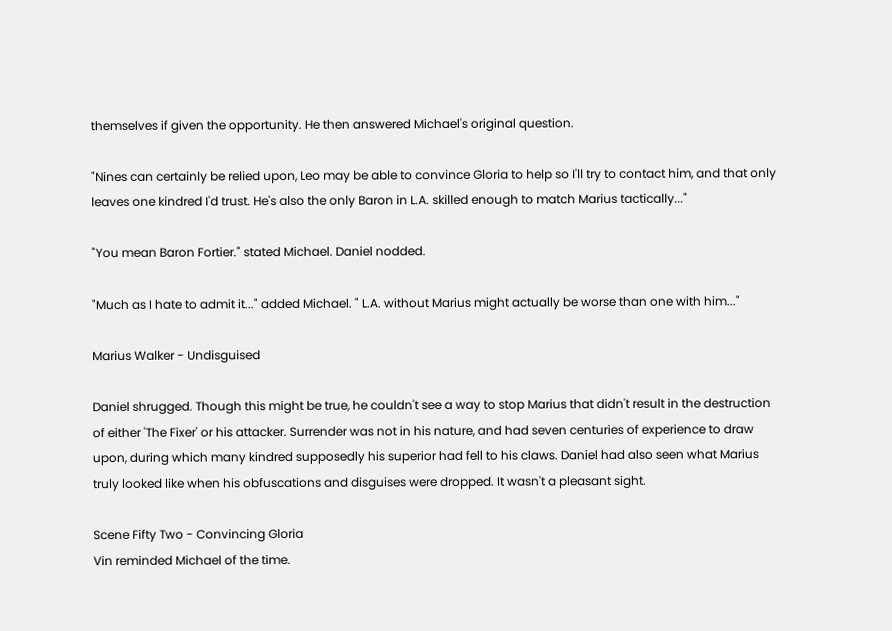themselves if given the opportunity. He then answered Michael's original question.

"Nines can certainly be relied upon, Leo may be able to convince Gloria to help so I'll try to contact him, and that only leaves one kindred I'd trust. He's also the only Baron in L.A. skilled enough to match Marius tactically..."

"You mean Baron Fortier." stated Michael. Daniel nodded.

"Much as I hate to admit it..." added Michael. " L.A. without Marius might actually be worse than one with him..."

Marius Walker - Undisguised

Daniel shrugged. Though this might be true, he couldn't see a way to stop Marius that didn't result in the destruction of either 'The Fixer' or his attacker. Surrender was not in his nature, and had seven centuries of experience to draw upon, during which many kindred supposedly his superior had fell to his claws. Daniel had also seen what Marius truly looked like when his obfuscations and disguises were dropped. It wasn't a pleasant sight.

Scene Fifty Two - Convincing Gloria
Vin reminded Michael of the time.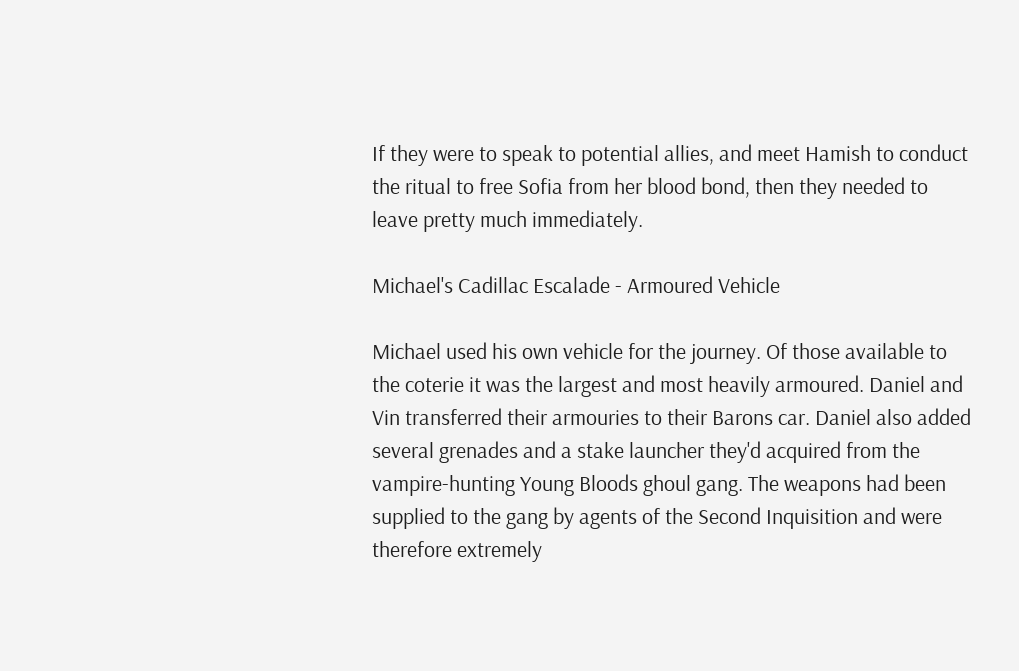If they were to speak to potential allies, and meet Hamish to conduct the ritual to free Sofia from her blood bond, then they needed to leave pretty much immediately.

Michael's Cadillac Escalade - Armoured Vehicle

Michael used his own vehicle for the journey. Of those available to the coterie it was the largest and most heavily armoured. Daniel and Vin transferred their armouries to their Barons car. Daniel also added several grenades and a stake launcher they'd acquired from the vampire-hunting Young Bloods ghoul gang. The weapons had been supplied to the gang by agents of the Second Inquisition and were therefore extremely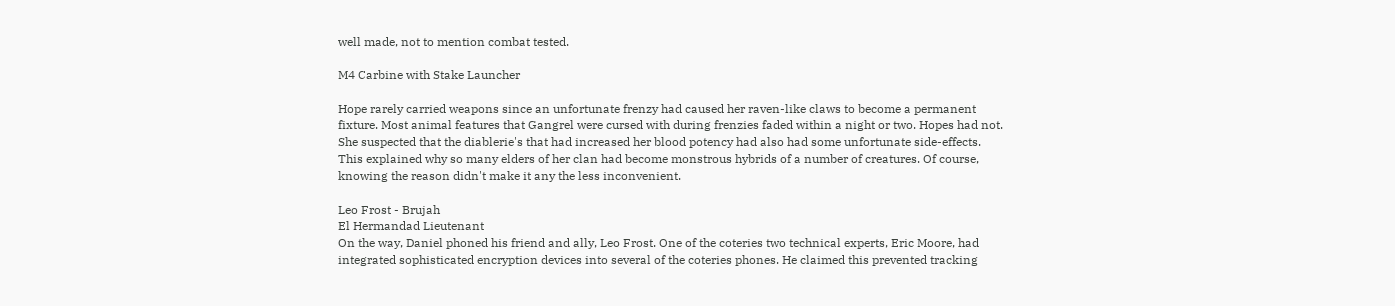well made, not to mention combat tested.

M4 Carbine with Stake Launcher

Hope rarely carried weapons since an unfortunate frenzy had caused her raven-like claws to become a permanent fixture. Most animal features that Gangrel were cursed with during frenzies faded within a night or two. Hopes had not. She suspected that the diablerie's that had increased her blood potency had also had some unfortunate side-effects. This explained why so many elders of her clan had become monstrous hybrids of a number of creatures. Of course, knowing the reason didn't make it any the less inconvenient.

Leo Frost - Brujah
El Hermandad Lieutenant
On the way, Daniel phoned his friend and ally, Leo Frost. One of the coteries two technical experts, Eric Moore, had integrated sophisticated encryption devices into several of the coteries phones. He claimed this prevented tracking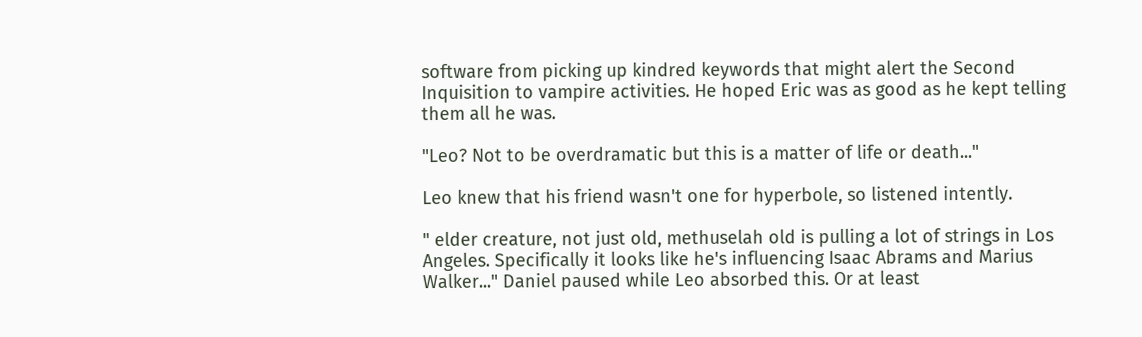software from picking up kindred keywords that might alert the Second Inquisition to vampire activities. He hoped Eric was as good as he kept telling them all he was.

"Leo? Not to be overdramatic but this is a matter of life or death..."

Leo knew that his friend wasn't one for hyperbole, so listened intently.

" elder creature, not just old, methuselah old is pulling a lot of strings in Los Angeles. Specifically it looks like he's influencing Isaac Abrams and Marius Walker..." Daniel paused while Leo absorbed this. Or at least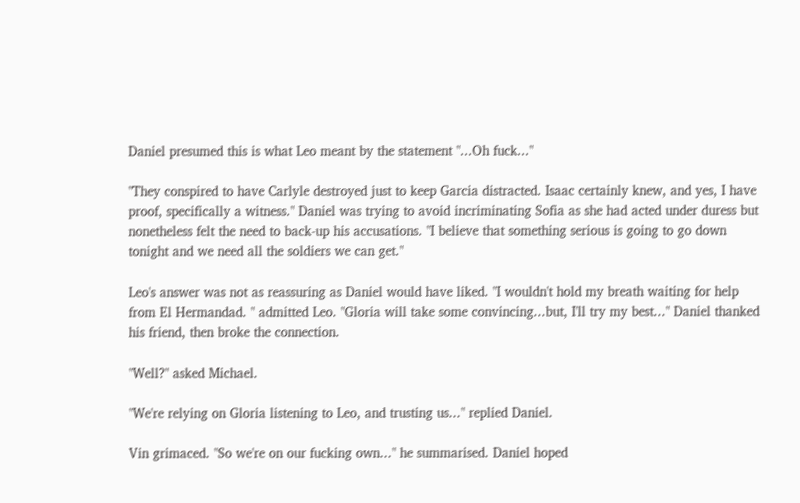Daniel presumed this is what Leo meant by the statement "...Oh fuck..."

"They conspired to have Carlyle destroyed just to keep Garcia distracted. Isaac certainly knew, and yes, I have proof, specifically a witness." Daniel was trying to avoid incriminating Sofia as she had acted under duress but nonetheless felt the need to back-up his accusations. "I believe that something serious is going to go down tonight and we need all the soldiers we can get."

Leo's answer was not as reassuring as Daniel would have liked. "I wouldn't hold my breath waiting for help from El Hermandad. " admitted Leo. "Gloria will take some convincing...but, I'll try my best..." Daniel thanked his friend, then broke the connection.

"Well?" asked Michael.

"We're relying on Gloria listening to Leo, and trusting us..." replied Daniel.

Vin grimaced. "So we're on our fucking own..." he summarised. Daniel hoped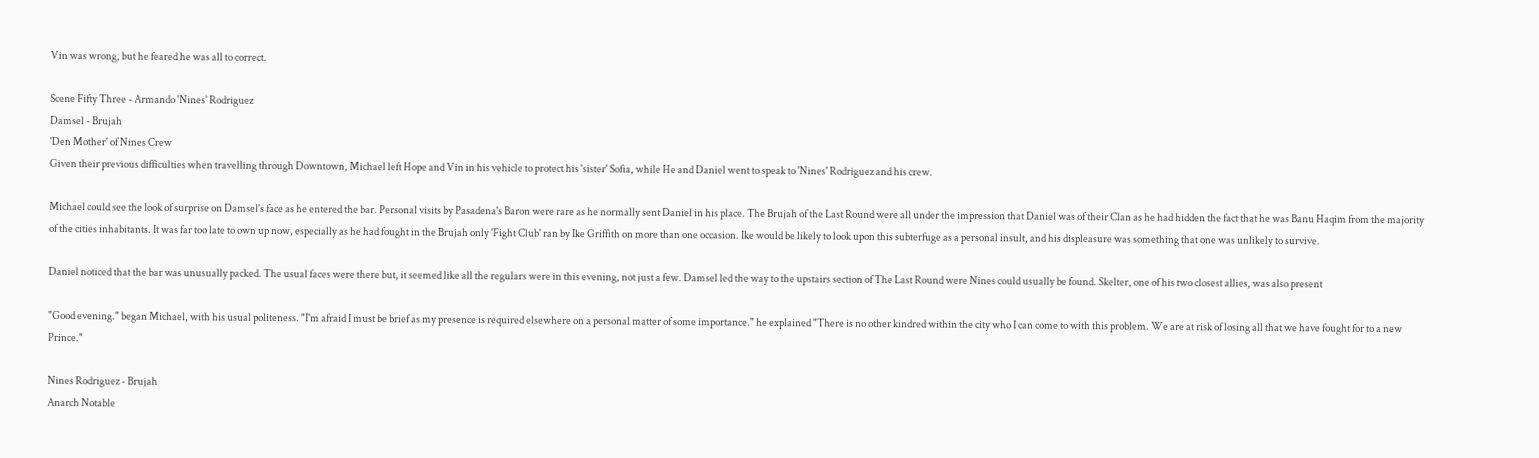Vin was wrong, but he feared he was all to correct.

Scene Fifty Three - Armando 'Nines' Rodriguez
Damsel - Brujah
'Den Mother' of Nines Crew
Given their previous difficulties when travelling through Downtown, Michael left Hope and Vin in his vehicle to protect his 'sister' Sofia, while He and Daniel went to speak to 'Nines' Rodriguez and his crew.

Michael could see the look of surprise on Damsel's face as he entered the bar. Personal visits by Pasadena's Baron were rare as he normally sent Daniel in his place. The Brujah of the Last Round were all under the impression that Daniel was of their Clan as he had hidden the fact that he was Banu Haqim from the majority of the cities inhabitants. It was far too late to own up now, especially as he had fought in the Brujah only 'Fight Club' ran by Ike Griffith on more than one occasion. Ike would be likely to look upon this subterfuge as a personal insult, and his displeasure was something that one was unlikely to survive.

Daniel noticed that the bar was unusually packed. The usual faces were there but, it seemed like all the regulars were in this evening, not just a few. Damsel led the way to the upstairs section of The Last Round were Nines could usually be found. Skelter, one of his two closest allies, was also present

"Good evening." began Michael, with his usual politeness. "I'm afraid I must be brief as my presence is required elsewhere on a personal matter of some importance." he explained "There is no other kindred within the city who I can come to with this problem. We are at risk of losing all that we have fought for to a new Prince."

Nines Rodriguez - Brujah
Anarch Notable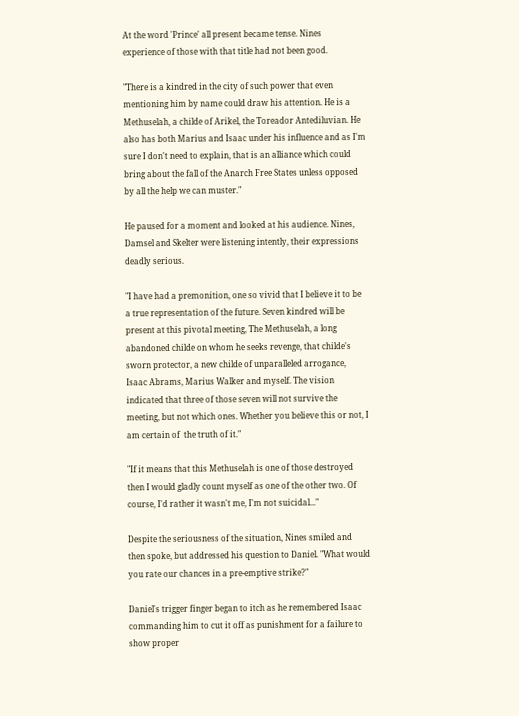At the word 'Prince' all present became tense. Nines experience of those with that title had not been good.

"There is a kindred in the city of such power that even mentioning him by name could draw his attention. He is a Methuselah, a childe of Arikel, the Toreador Antediluvian. He also has both Marius and Isaac under his influence and as I'm sure I don't need to explain, that is an alliance which could bring about the fall of the Anarch Free States unless opposed by all the help we can muster."

He paused for a moment and looked at his audience. Nines, Damsel and Skelter were listening intently, their expressions deadly serious.

"I have had a premonition, one so vivid that I believe it to be a true representation of the future. Seven kindred will be present at this pivotal meeting, The Methuselah, a long abandoned childe on whom he seeks revenge, that childe's sworn protector, a new childe of unparalleled arrogance, Isaac Abrams, Marius Walker and myself. The vision indicated that three of those seven will not survive the meeting, but not which ones. Whether you believe this or not, I am certain of  the truth of it."

"If it means that this Methuselah is one of those destroyed then I would gladly count myself as one of the other two. Of course, I'd rather it wasn't me, I'm not suicidal..."

Despite the seriousness of the situation, Nines smiled and then spoke, but addressed his question to Daniel. "What would you rate our chances in a pre-emptive strike?"

Daniel's trigger finger began to itch as he remembered Isaac commanding him to cut it off as punishment for a failure to show proper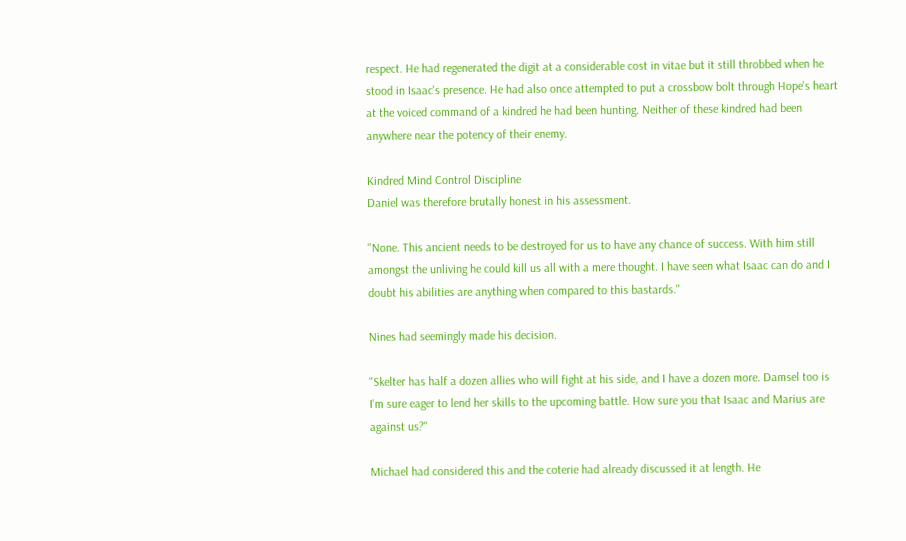respect. He had regenerated the digit at a considerable cost in vitae but it still throbbed when he stood in Isaac's presence. He had also once attempted to put a crossbow bolt through Hope's heart at the voiced command of a kindred he had been hunting. Neither of these kindred had been anywhere near the potency of their enemy.

Kindred Mind Control Discipline
Daniel was therefore brutally honest in his assessment.

"None. This ancient needs to be destroyed for us to have any chance of success. With him still amongst the unliving he could kill us all with a mere thought. I have seen what Isaac can do and I doubt his abilities are anything when compared to this bastards."

Nines had seemingly made his decision.

"Skelter has half a dozen allies who will fight at his side, and I have a dozen more. Damsel too is I'm sure eager to lend her skills to the upcoming battle. How sure you that Isaac and Marius are against us?"

Michael had considered this and the coterie had already discussed it at length. He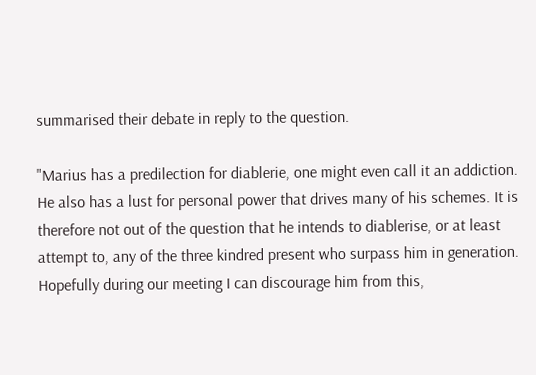summarised their debate in reply to the question.

"Marius has a predilection for diablerie, one might even call it an addiction. He also has a lust for personal power that drives many of his schemes. It is therefore not out of the question that he intends to diablerise, or at least attempt to, any of the three kindred present who surpass him in generation. Hopefully during our meeting I can discourage him from this,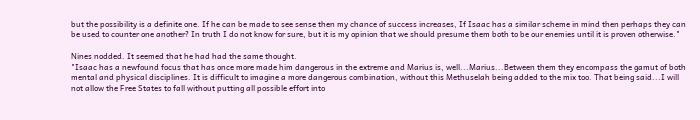but the possibility is a definite one. If he can be made to see sense then my chance of success increases, If Isaac has a similar scheme in mind then perhaps they can be used to counter one another? In truth I do not know for sure, but it is my opinion that we should presume them both to be our enemies until it is proven otherwise."

Nines nodded. It seemed that he had had the same thought.
"Isaac has a newfound focus that has once more made him dangerous in the extreme and Marius is, well...Marius...Between them they encompass the gamut of both mental and physical disciplines. It is difficult to imagine a more dangerous combination, without this Methuselah being added to the mix too. That being said...I will not allow the Free States to fall without putting all possible effort into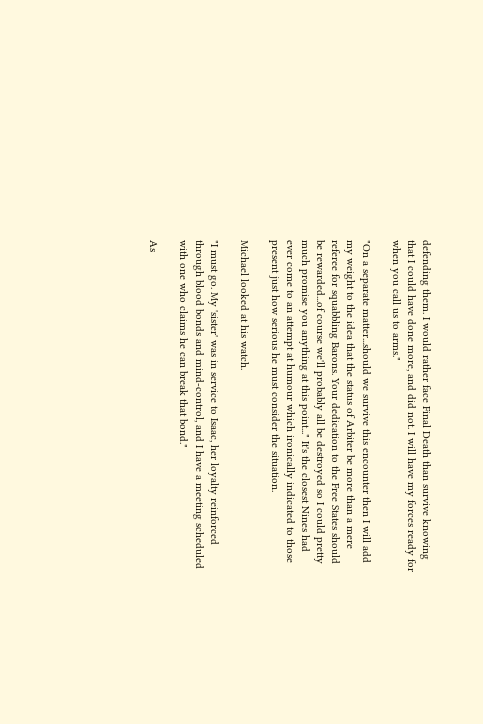defending them. I would rather face Final Death than survive knowing that I could have done more, and did not. I will have my forces ready for when you call us to arms."

"On a separate matter...should we survive this encounter then I will add my weight to the idea that the status of Arbiter be more than a mere referee for squabbling Barons. Your dedication to the Free States should be rewarded...of course we'll probably all be destroyed so I could pretty much promise you anything at this point..." It's the closest Nines had ever come to an attempt at humour which ironically indicated to those present just how serious he must consider the situation.

Michael looked at his watch.

"I must go. My 'sister' was in service to Isaac, her loyalty reinforced through blood bonds and mind-control, and I have a meeting scheduled with one who claims he can break that bond."

As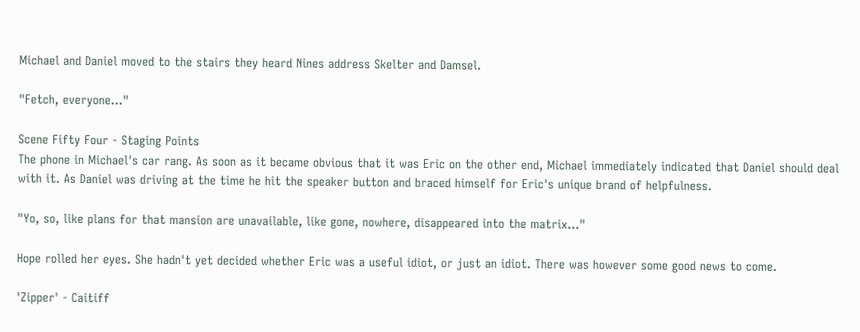Michael and Daniel moved to the stairs they heard Nines address Skelter and Damsel.

"Fetch, everyone..."

Scene Fifty Four - Staging Points
The phone in Michael's car rang. As soon as it became obvious that it was Eric on the other end, Michael immediately indicated that Daniel should deal with it. As Daniel was driving at the time he hit the speaker button and braced himself for Eric's unique brand of helpfulness.

"Yo, so, like plans for that mansion are unavailable, like gone, nowhere, disappeared into the matrix..."

Hope rolled her eyes. She hadn't yet decided whether Eric was a useful idiot, or just an idiot. There was however some good news to come.

'Zipper' - Caitiff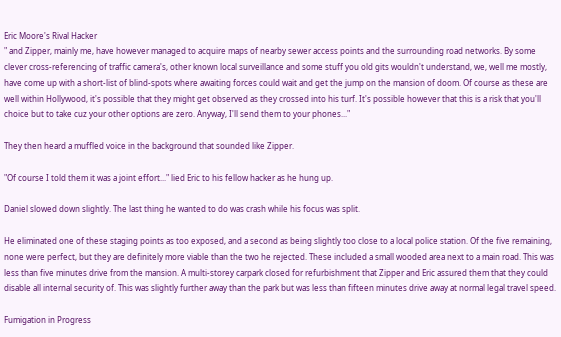Eric Moore's Rival Hacker
" and Zipper, mainly me, have however managed to acquire maps of nearby sewer access points and the surrounding road networks. By some clever cross-referencing of traffic camera's, other known local surveillance and some stuff you old gits wouldn't understand, we, well me mostly, have come up with a short-list of blind-spots where awaiting forces could wait and get the jump on the mansion of doom. Of course as these are well within Hollywood, it's possible that they might get observed as they crossed into his turf. It's possible however that this is a risk that you'll choice but to take cuz your other options are zero. Anyway, I'll send them to your phones..."

They then heard a muffled voice in the background that sounded like Zipper.

"Of course I told them it was a joint effort..." lied Eric to his fellow hacker as he hung up.

Daniel slowed down slightly. The last thing he wanted to do was crash while his focus was split.

He eliminated one of these staging points as too exposed, and a second as being slightly too close to a local police station. Of the five remaining, none were perfect, but they are definitely more viable than the two he rejected. These included a small wooded area next to a main road. This was less than five minutes drive from the mansion. A multi-storey carpark closed for refurbishment that Zipper and Eric assured them that they could disable all internal security of. This was slightly further away than the park but was less than fifteen minutes drive away at normal legal travel speed.

Fumigation in Progress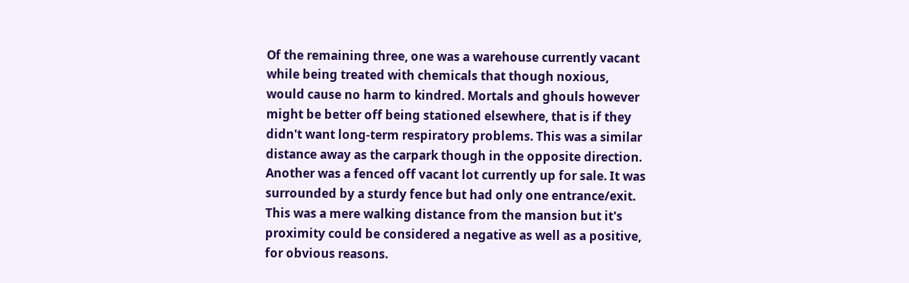Of the remaining three, one was a warehouse currently vacant while being treated with chemicals that though noxious, would cause no harm to kindred. Mortals and ghouls however might be better off being stationed elsewhere, that is if they didn't want long-term respiratory problems. This was a similar distance away as the carpark though in the opposite direction. Another was a fenced off vacant lot currently up for sale. It was surrounded by a sturdy fence but had only one entrance/exit. This was a mere walking distance from the mansion but it's proximity could be considered a negative as well as a positive, for obvious reasons.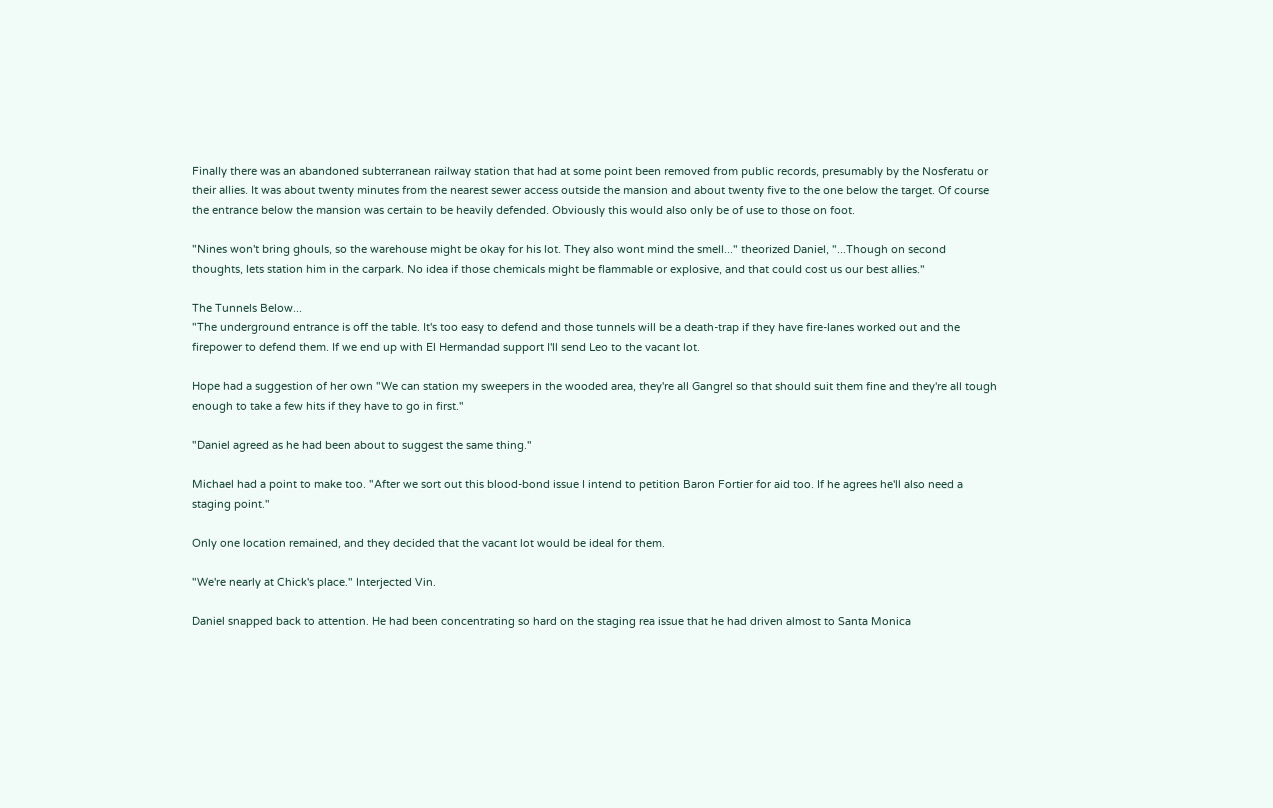Finally there was an abandoned subterranean railway station that had at some point been removed from public records, presumably by the Nosferatu or their allies. It was about twenty minutes from the nearest sewer access outside the mansion and about twenty five to the one below the target. Of course the entrance below the mansion was certain to be heavily defended. Obviously this would also only be of use to those on foot.

"Nines won't bring ghouls, so the warehouse might be okay for his lot. They also wont mind the smell..." theorized Daniel, "...Though on second thoughts, lets station him in the carpark. No idea if those chemicals might be flammable or explosive, and that could cost us our best allies."

The Tunnels Below...
"The underground entrance is off the table. It's too easy to defend and those tunnels will be a death-trap if they have fire-lanes worked out and the firepower to defend them. If we end up with El Hermandad support I'll send Leo to the vacant lot.

Hope had a suggestion of her own "We can station my sweepers in the wooded area, they're all Gangrel so that should suit them fine and they're all tough enough to take a few hits if they have to go in first."

"Daniel agreed as he had been about to suggest the same thing."

Michael had a point to make too. "After we sort out this blood-bond issue I intend to petition Baron Fortier for aid too. If he agrees he'll also need a staging point."

Only one location remained, and they decided that the vacant lot would be ideal for them.

"We're nearly at Chick's place." Interjected Vin.

Daniel snapped back to attention. He had been concentrating so hard on the staging rea issue that he had driven almost to Santa Monica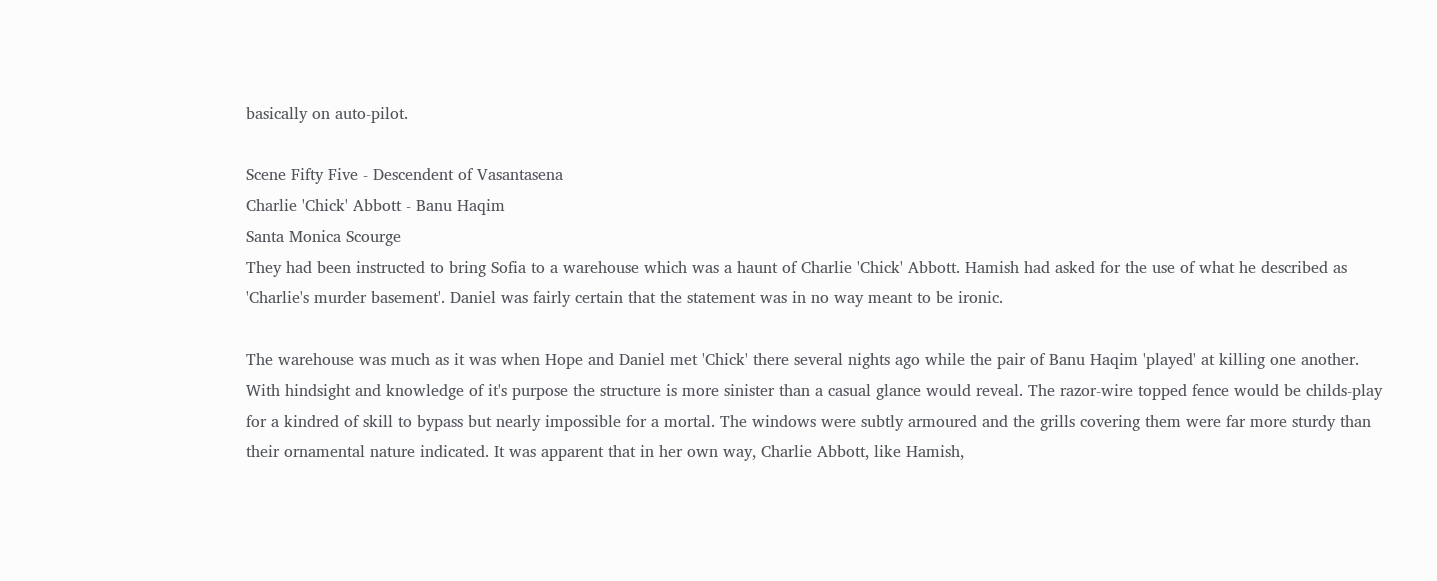basically on auto-pilot.

Scene Fifty Five - Descendent of Vasantasena
Charlie 'Chick' Abbott - Banu Haqim
Santa Monica Scourge
They had been instructed to bring Sofia to a warehouse which was a haunt of Charlie 'Chick' Abbott. Hamish had asked for the use of what he described as 'Charlie's murder basement'. Daniel was fairly certain that the statement was in no way meant to be ironic.

The warehouse was much as it was when Hope and Daniel met 'Chick' there several nights ago while the pair of Banu Haqim 'played' at killing one another. With hindsight and knowledge of it's purpose the structure is more sinister than a casual glance would reveal. The razor-wire topped fence would be childs-play for a kindred of skill to bypass but nearly impossible for a mortal. The windows were subtly armoured and the grills covering them were far more sturdy than their ornamental nature indicated. It was apparent that in her own way, Charlie Abbott, like Hamish,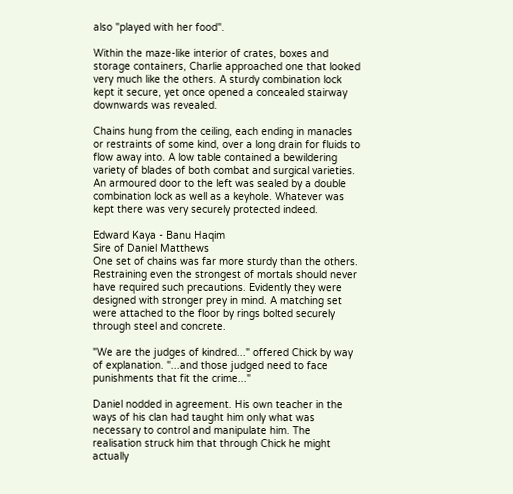also "played with her food".

Within the maze-like interior of crates, boxes and storage containers, Charlie approached one that looked very much like the others. A sturdy combination lock kept it secure, yet once opened a concealed stairway downwards was revealed.

Chains hung from the ceiling, each ending in manacles or restraints of some kind, over a long drain for fluids to flow away into. A low table contained a bewildering variety of blades of both combat and surgical varieties. An armoured door to the left was sealed by a double combination lock as well as a keyhole. Whatever was kept there was very securely protected indeed.

Edward Kaya - Banu Haqim
Sire of Daniel Matthews
One set of chains was far more sturdy than the others. Restraining even the strongest of mortals should never have required such precautions. Evidently they were designed with stronger prey in mind. A matching set were attached to the floor by rings bolted securely through steel and concrete.

"We are the judges of kindred..." offered Chick by way of explanation. "...and those judged need to face punishments that fit the crime..."

Daniel nodded in agreement. His own teacher in the ways of his clan had taught him only what was necessary to control and manipulate him. The realisation struck him that through Chick he might actually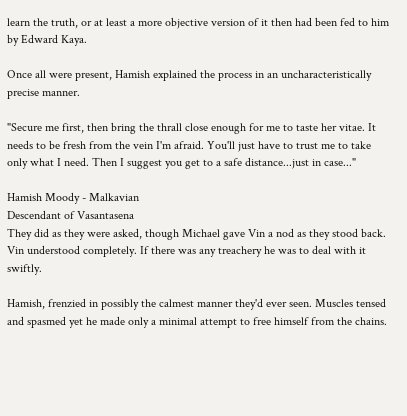learn the truth, or at least a more objective version of it then had been fed to him by Edward Kaya.

Once all were present, Hamish explained the process in an uncharacteristically precise manner.

"Secure me first, then bring the thrall close enough for me to taste her vitae. It needs to be fresh from the vein I'm afraid. You'll just have to trust me to take only what I need. Then I suggest you get to a safe distance...just in case..."

Hamish Moody - Malkavian
Descendant of Vasantasena
They did as they were asked, though Michael gave Vin a nod as they stood back. Vin understood completely. If there was any treachery he was to deal with it swiftly.

Hamish, frenzied in possibly the calmest manner they'd ever seen. Muscles tensed and spasmed yet he made only a minimal attempt to free himself from the chains.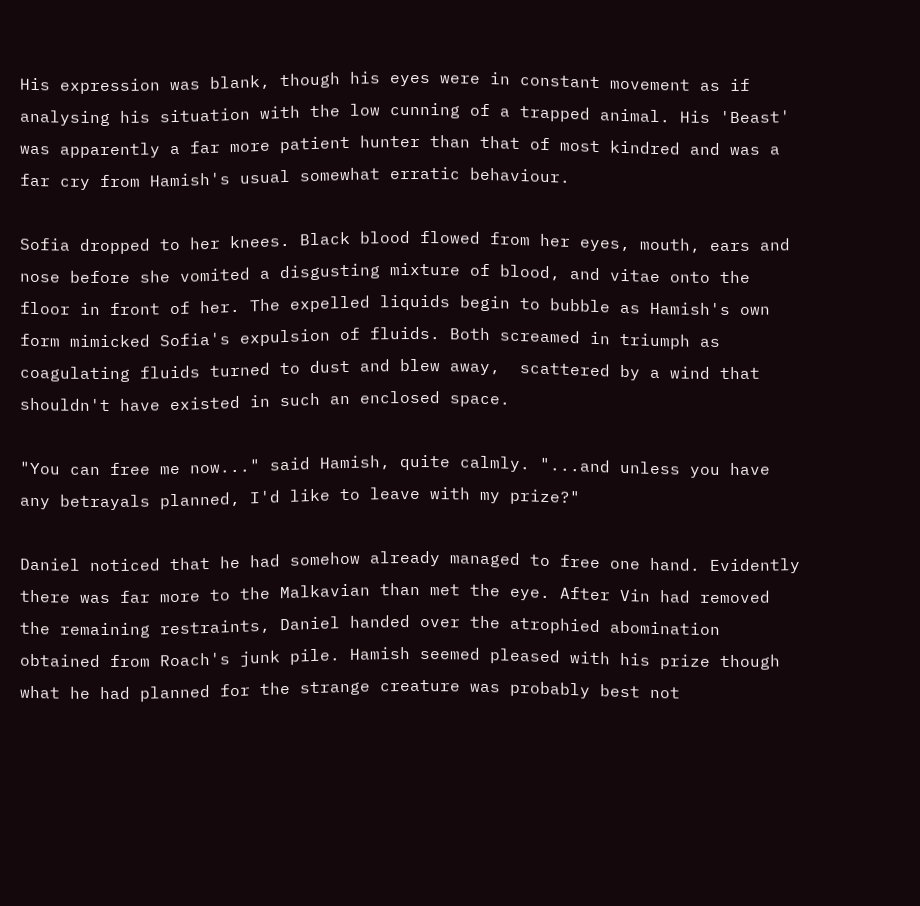His expression was blank, though his eyes were in constant movement as if analysing his situation with the low cunning of a trapped animal. His 'Beast' was apparently a far more patient hunter than that of most kindred and was a far cry from Hamish's usual somewhat erratic behaviour.

Sofia dropped to her knees. Black blood flowed from her eyes, mouth, ears and nose before she vomited a disgusting mixture of blood, and vitae onto the floor in front of her. The expelled liquids begin to bubble as Hamish's own form mimicked Sofia's expulsion of fluids. Both screamed in triumph as coagulating fluids turned to dust and blew away,  scattered by a wind that shouldn't have existed in such an enclosed space.

"You can free me now..." said Hamish, quite calmly. "...and unless you have any betrayals planned, I'd like to leave with my prize?"

Daniel noticed that he had somehow already managed to free one hand. Evidently there was far more to the Malkavian than met the eye. After Vin had removed the remaining restraints, Daniel handed over the atrophied abomination obtained from Roach's junk pile. Hamish seemed pleased with his prize though what he had planned for the strange creature was probably best not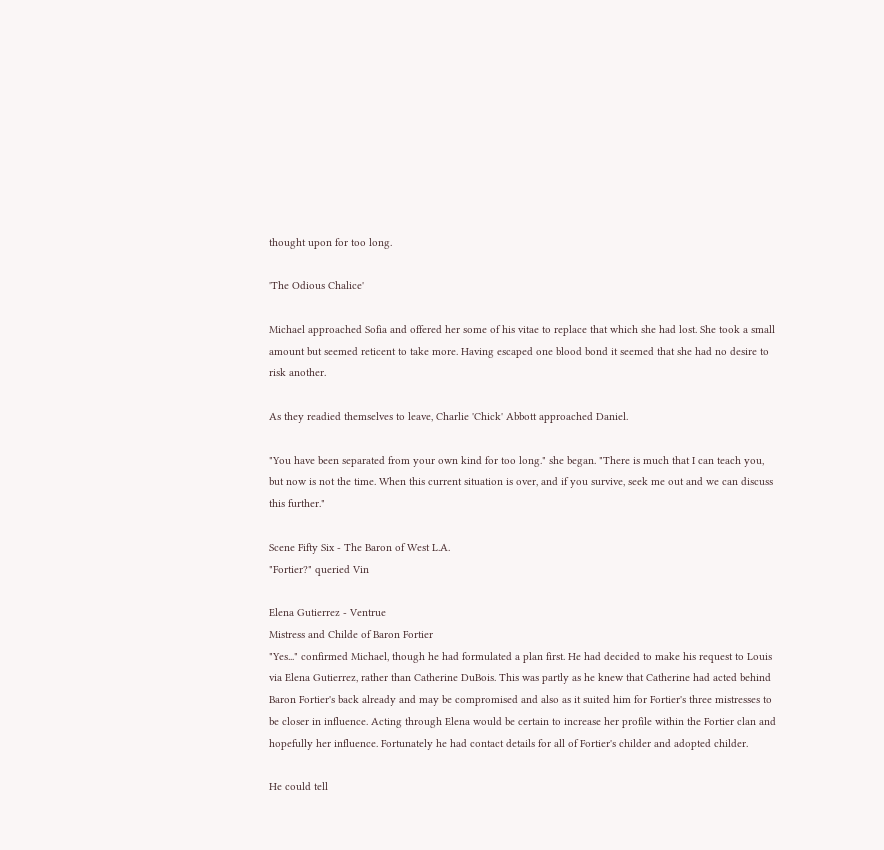thought upon for too long.

'The Odious Chalice'

Michael approached Sofia and offered her some of his vitae to replace that which she had lost. She took a small amount but seemed reticent to take more. Having escaped one blood bond it seemed that she had no desire to risk another.

As they readied themselves to leave, Charlie 'Chick' Abbott approached Daniel.

"You have been separated from your own kind for too long." she began. "There is much that I can teach you, but now is not the time. When this current situation is over, and if you survive, seek me out and we can discuss this further."

Scene Fifty Six - The Baron of West L.A.
"Fortier?" queried Vin

Elena Gutierrez - Ventrue
Mistress and Childe of Baron Fortier
"Yes..." confirmed Michael, though he had formulated a plan first. He had decided to make his request to Louis via Elena Gutierrez, rather than Catherine DuBois. This was partly as he knew that Catherine had acted behind Baron Fortier's back already and may be compromised and also as it suited him for Fortier's three mistresses to be closer in influence. Acting through Elena would be certain to increase her profile within the Fortier clan and hopefully her influence. Fortunately he had contact details for all of Fortier's childer and adopted childer.

He could tell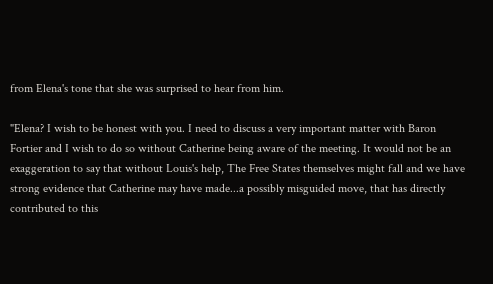from Elena's tone that she was surprised to hear from him.

"Elena? I wish to be honest with you. I need to discuss a very important matter with Baron Fortier and I wish to do so without Catherine being aware of the meeting. It would not be an exaggeration to say that without Louis's help, The Free States themselves might fall and we have strong evidence that Catherine may have made...a possibly misguided move, that has directly contributed to this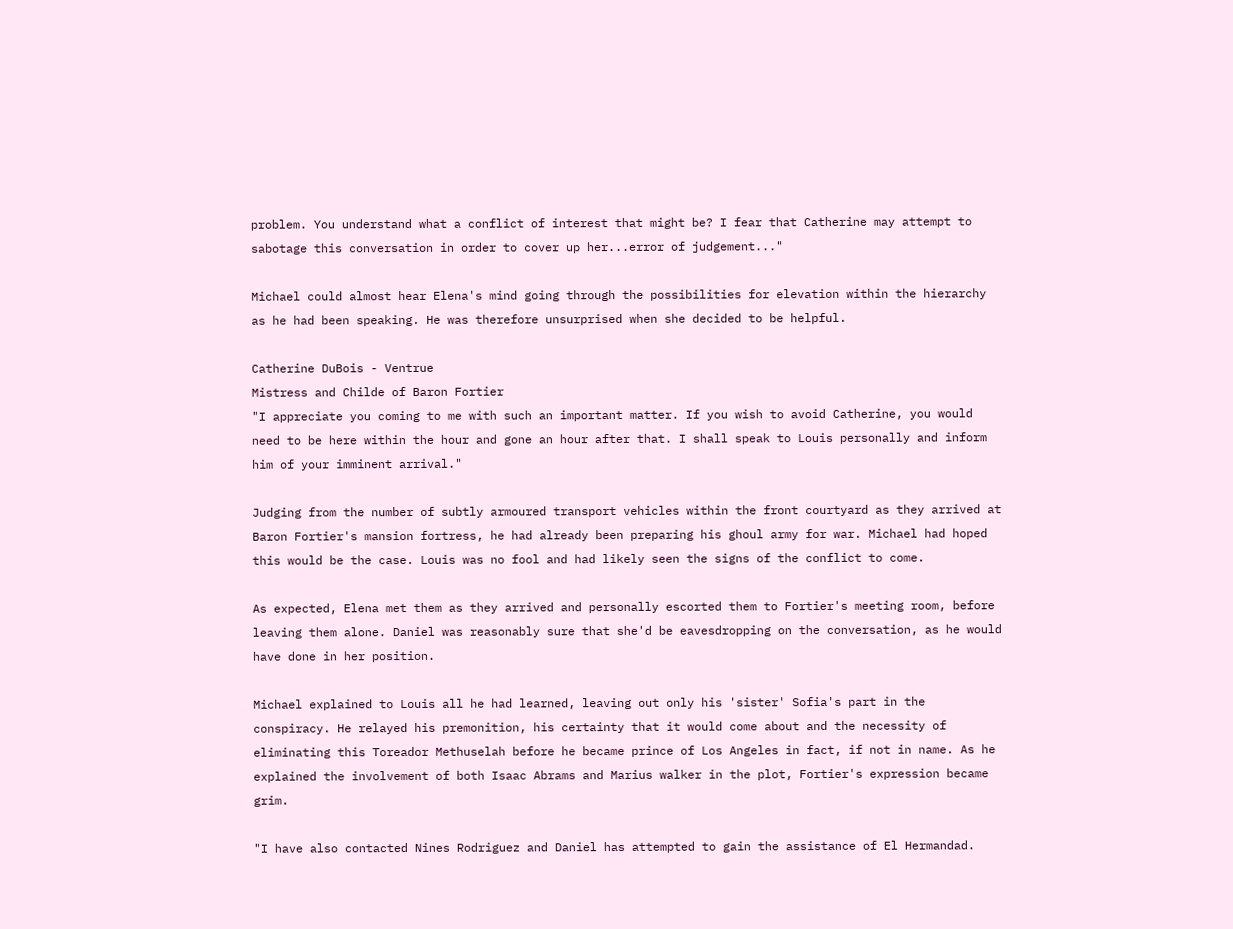problem. You understand what a conflict of interest that might be? I fear that Catherine may attempt to sabotage this conversation in order to cover up her...error of judgement..."

Michael could almost hear Elena's mind going through the possibilities for elevation within the hierarchy as he had been speaking. He was therefore unsurprised when she decided to be helpful.

Catherine DuBois - Ventrue
Mistress and Childe of Baron Fortier
"I appreciate you coming to me with such an important matter. If you wish to avoid Catherine, you would need to be here within the hour and gone an hour after that. I shall speak to Louis personally and inform him of your imminent arrival."

Judging from the number of subtly armoured transport vehicles within the front courtyard as they arrived at Baron Fortier's mansion fortress, he had already been preparing his ghoul army for war. Michael had hoped this would be the case. Louis was no fool and had likely seen the signs of the conflict to come.

As expected, Elena met them as they arrived and personally escorted them to Fortier's meeting room, before leaving them alone. Daniel was reasonably sure that she'd be eavesdropping on the conversation, as he would have done in her position.

Michael explained to Louis all he had learned, leaving out only his 'sister' Sofia's part in the conspiracy. He relayed his premonition, his certainty that it would come about and the necessity of eliminating this Toreador Methuselah before he became prince of Los Angeles in fact, if not in name. As he explained the involvement of both Isaac Abrams and Marius walker in the plot, Fortier's expression became grim.

"I have also contacted Nines Rodriguez and Daniel has attempted to gain the assistance of El Hermandad.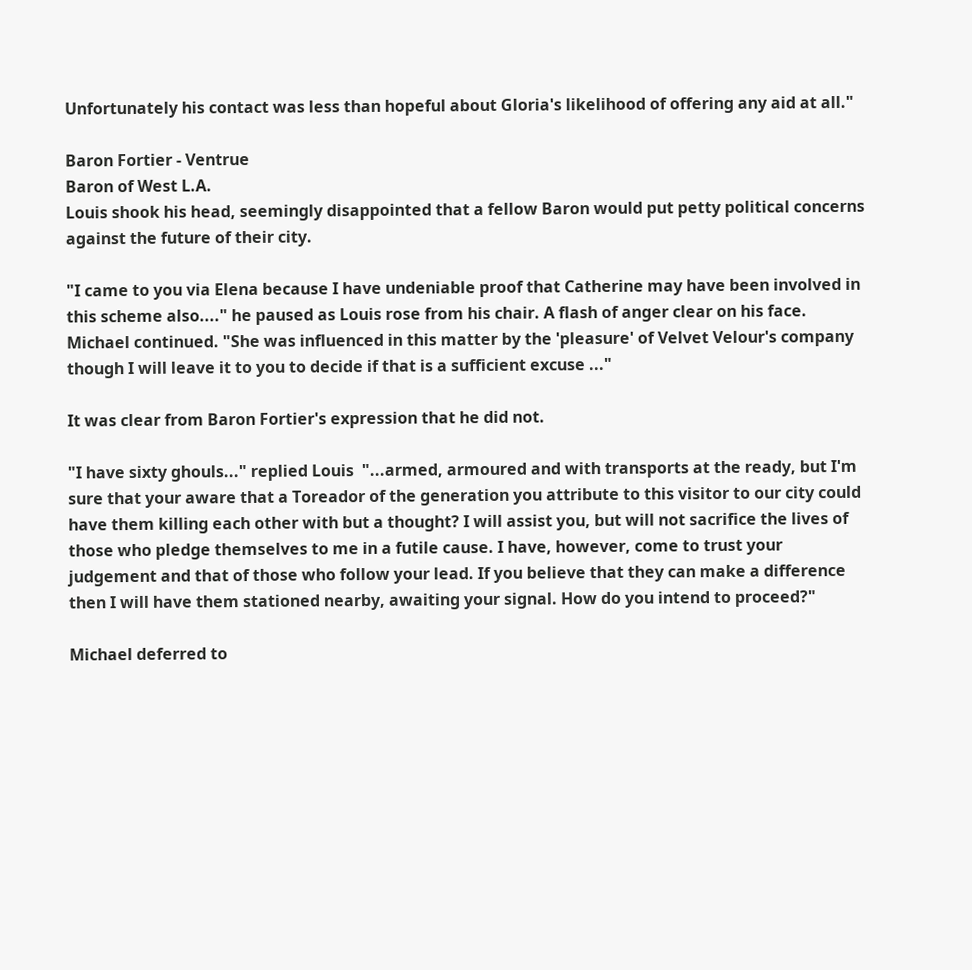Unfortunately his contact was less than hopeful about Gloria's likelihood of offering any aid at all."

Baron Fortier - Ventrue
Baron of West L.A.
Louis shook his head, seemingly disappointed that a fellow Baron would put petty political concerns against the future of their city.

"I came to you via Elena because I have undeniable proof that Catherine may have been involved in this scheme also...." he paused as Louis rose from his chair. A flash of anger clear on his face. Michael continued. "She was influenced in this matter by the 'pleasure' of Velvet Velour's company though I will leave it to you to decide if that is a sufficient excuse ..."

It was clear from Baron Fortier's expression that he did not.

"I have sixty ghouls..." replied Louis  "...armed, armoured and with transports at the ready, but I'm sure that your aware that a Toreador of the generation you attribute to this visitor to our city could have them killing each other with but a thought? I will assist you, but will not sacrifice the lives of those who pledge themselves to me in a futile cause. I have, however, come to trust your judgement and that of those who follow your lead. If you believe that they can make a difference then I will have them stationed nearby, awaiting your signal. How do you intend to proceed?"

Michael deferred to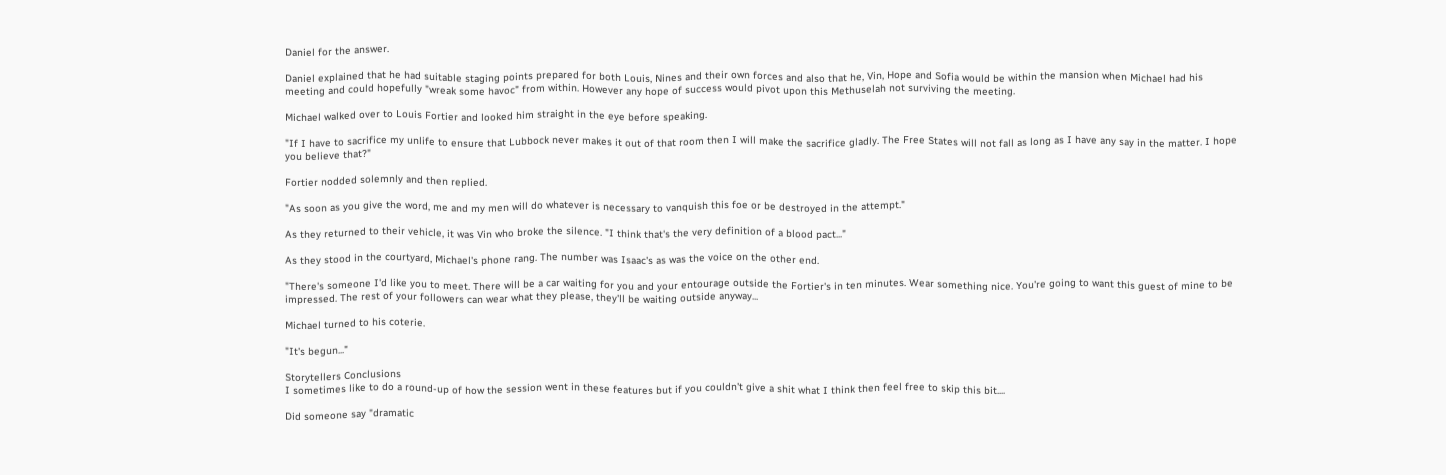Daniel for the answer.

Daniel explained that he had suitable staging points prepared for both Louis, Nines and their own forces and also that he, Vin, Hope and Sofia would be within the mansion when Michael had his meeting and could hopefully "wreak some havoc" from within. However any hope of success would pivot upon this Methuselah not surviving the meeting.

Michael walked over to Louis Fortier and looked him straight in the eye before speaking.

"If I have to sacrifice my unlife to ensure that Lubbock never makes it out of that room then I will make the sacrifice gladly. The Free States will not fall as long as I have any say in the matter. I hope you believe that?"

Fortier nodded solemnly and then replied.

"As soon as you give the word, me and my men will do whatever is necessary to vanquish this foe or be destroyed in the attempt."

As they returned to their vehicle, it was Vin who broke the silence. "I think that's the very definition of a blood pact..."

As they stood in the courtyard, Michael's phone rang. The number was Isaac's as was the voice on the other end.

"There's someone I'd like you to meet. There will be a car waiting for you and your entourage outside the Fortier's in ten minutes. Wear something nice. You're going to want this guest of mine to be impressed. The rest of your followers can wear what they please, they'll be waiting outside anyway...

Michael turned to his coterie.

"It's begun..."

Storytellers Conclusions
I sometimes like to do a round-up of how the session went in these features but if you couldn't give a shit what I think then feel free to skip this bit....

Did someone say "dramatic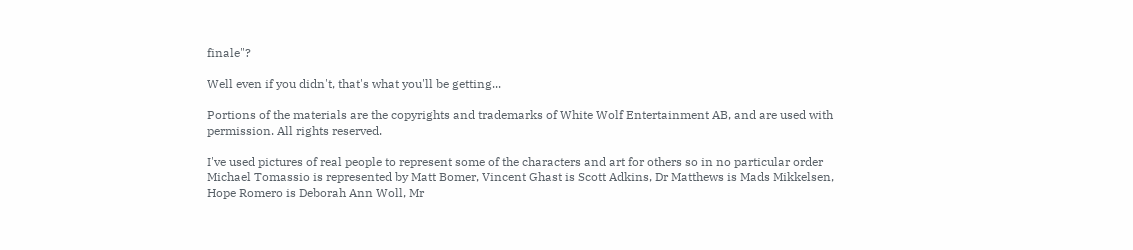finale"?

Well even if you didn't, that's what you'll be getting...

Portions of the materials are the copyrights and trademarks of White Wolf Entertainment AB, and are used with permission. All rights reserved.

I've used pictures of real people to represent some of the characters and art for others so in no particular order Michael Tomassio is represented by Matt Bomer, Vincent Ghast is Scott Adkins, Dr Matthews is Mads Mikkelsen, Hope Romero is Deborah Ann Woll, Mr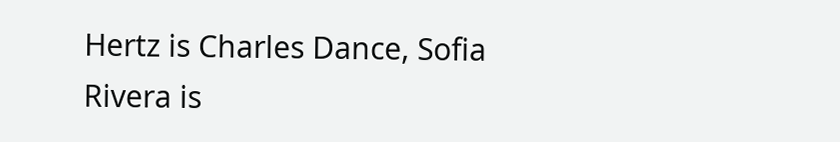Hertz is Charles Dance, Sofia Rivera is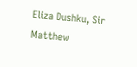Eliza Dushku, Sir Matthew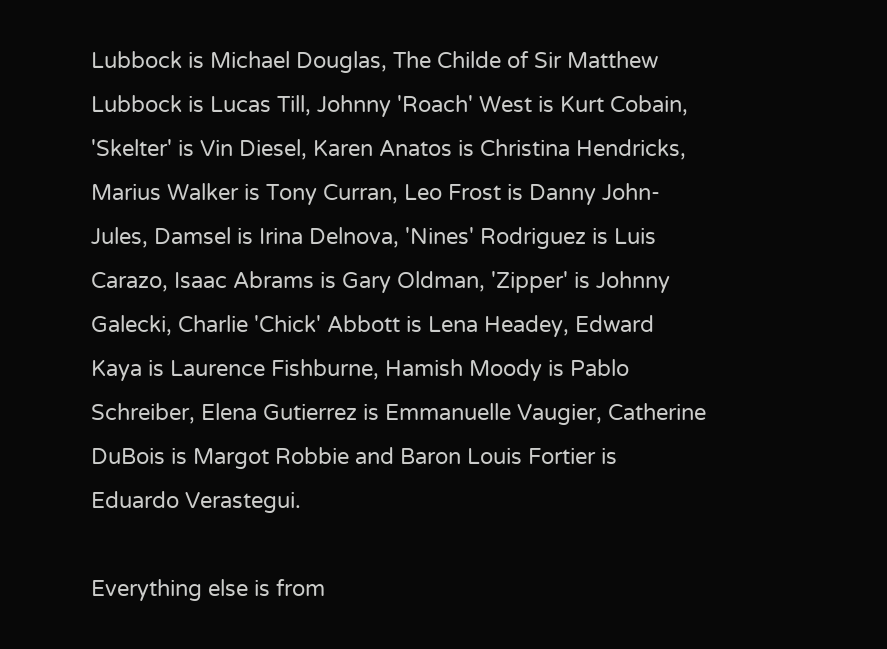Lubbock is Michael Douglas, The Childe of Sir Matthew Lubbock is Lucas Till, Johnny 'Roach' West is Kurt Cobain, 'Skelter' is Vin Diesel, Karen Anatos is Christina Hendricks, Marius Walker is Tony Curran, Leo Frost is Danny John-Jules, Damsel is Irina Delnova, 'Nines' Rodriguez is Luis Carazo, Isaac Abrams is Gary Oldman, 'Zipper' is Johnny Galecki, Charlie 'Chick' Abbott is Lena Headey, Edward Kaya is Laurence Fishburne, Hamish Moody is Pablo Schreiber, Elena Gutierrez is Emmanuelle Vaugier, Catherine DuBois is Margot Robbie and Baron Louis Fortier is Eduardo Verastegui.

Everything else is from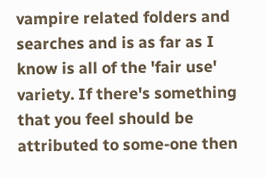vampire related folders and searches and is as far as I know is all of the 'fair use' variety. If there's something that you feel should be attributed to some-one then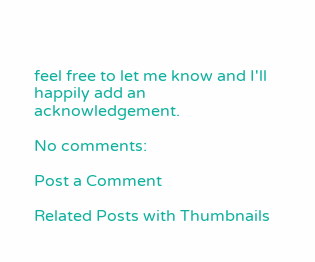feel free to let me know and I'll happily add an acknowledgement.

No comments:

Post a Comment

Related Posts with Thumbnails